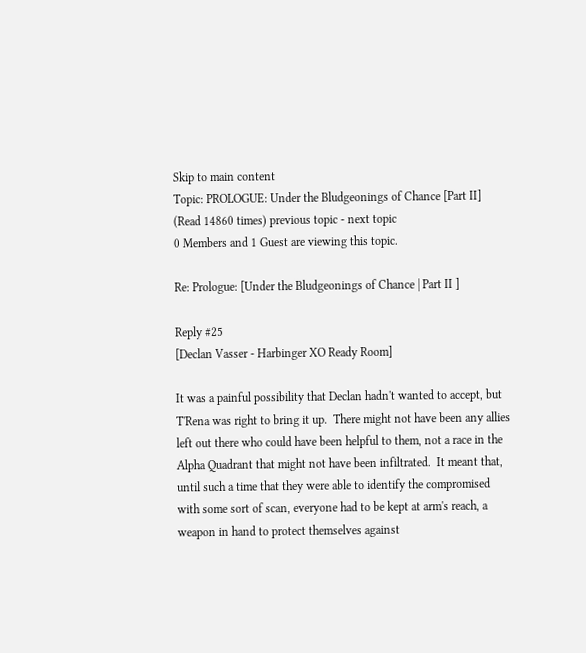Skip to main content
Topic: PROLOGUE: Under the Bludgeonings of Chance [Part II] (Read 14860 times) previous topic - next topic
0 Members and 1 Guest are viewing this topic.

Re: Prologue: [Under the Bludgeonings of Chance | Part II ]

Reply #25
[Declan Vasser - Harbinger XO Ready Room]

It was a painful possibility that Declan hadn't wanted to accept, but T'Rena was right to bring it up.  There might not have been any allies left out there who could have been helpful to them, not a race in the Alpha Quadrant that might not have been infiltrated.  It meant that, until such a time that they were able to identify the compromised with some sort of scan, everyone had to be kept at arm's reach, a weapon in hand to protect themselves against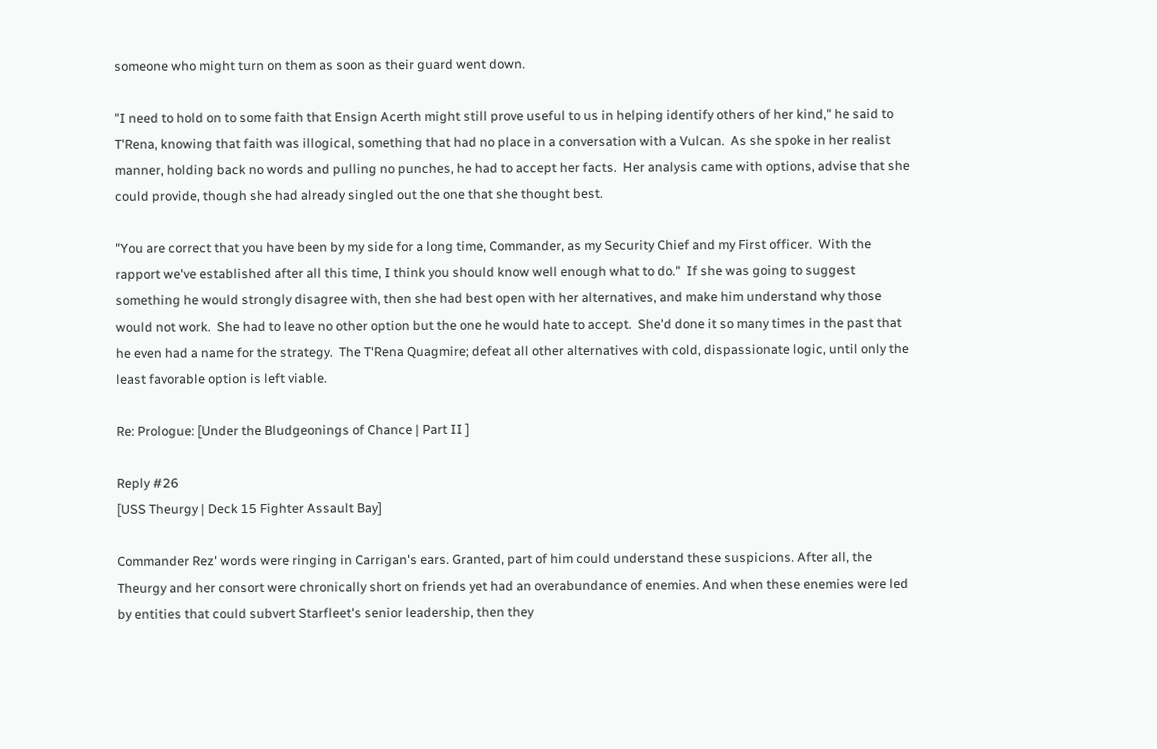someone who might turn on them as soon as their guard went down.

"I need to hold on to some faith that Ensign Acerth might still prove useful to us in helping identify others of her kind," he said to T'Rena, knowing that faith was illogical, something that had no place in a conversation with a Vulcan.  As she spoke in her realist manner, holding back no words and pulling no punches, he had to accept her facts.  Her analysis came with options, advise that she could provide, though she had already singled out the one that she thought best.

"You are correct that you have been by my side for a long time, Commander, as my Security Chief and my First officer.  With the rapport we've established after all this time, I think you should know well enough what to do."  If she was going to suggest something he would strongly disagree with, then she had best open with her alternatives, and make him understand why those would not work.  She had to leave no other option but the one he would hate to accept.  She'd done it so many times in the past that he even had a name for the strategy.  The T'Rena Quagmire; defeat all other alternatives with cold, dispassionate logic, until only the least favorable option is left viable.

Re: Prologue: [Under the Bludgeonings of Chance | Part II ]

Reply #26
[USS Theurgy | Deck 15 Fighter Assault Bay]

Commander Rez' words were ringing in Carrigan's ears. Granted, part of him could understand these suspicions. After all, the Theurgy and her consort were chronically short on friends yet had an overabundance of enemies. And when these enemies were led by entities that could subvert Starfleet's senior leadership, then they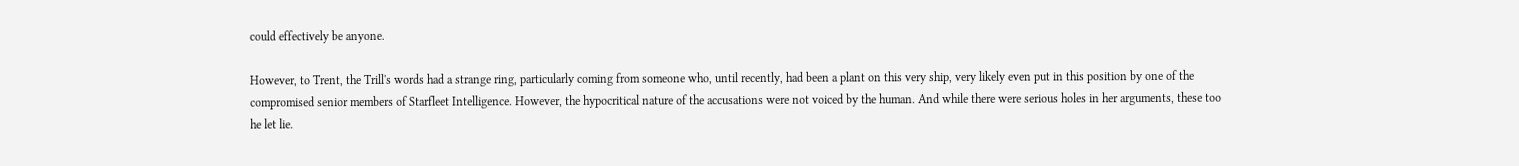could effectively be anyone.

However, to Trent, the Trill's words had a strange ring, particularly coming from someone who, until recently, had been a plant on this very ship, very likely even put in this position by one of the compromised senior members of Starfleet Intelligence. However, the hypocritical nature of the accusations were not voiced by the human. And while there were serious holes in her arguments, these too he let lie.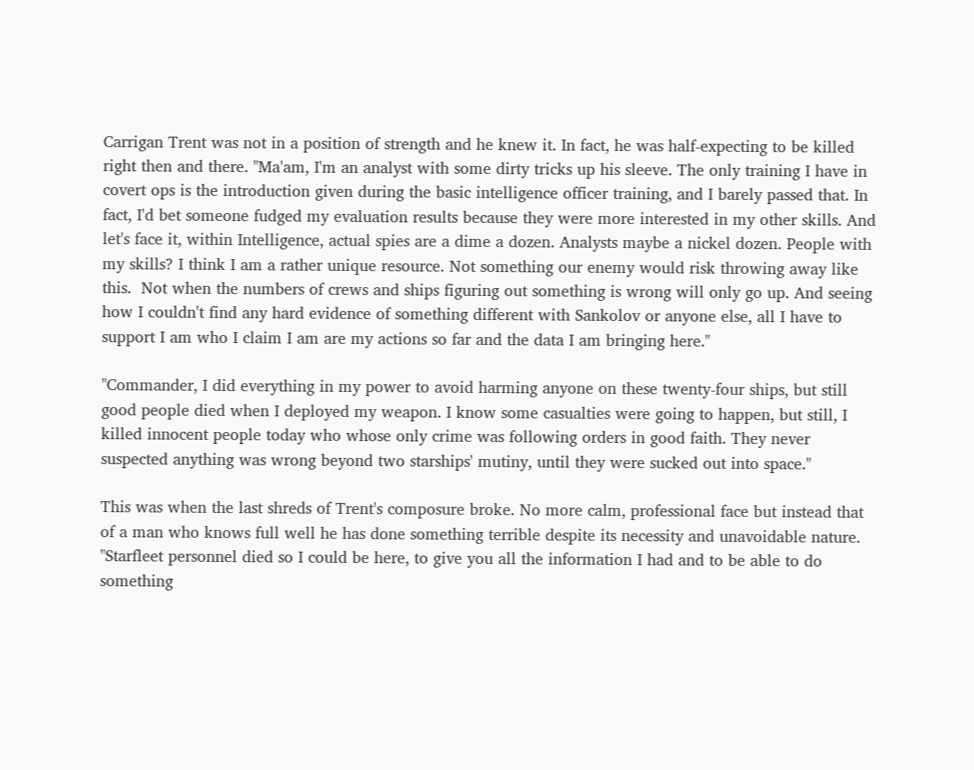Carrigan Trent was not in a position of strength and he knew it. In fact, he was half-expecting to be killed right then and there. "Ma'am, I'm an analyst with some dirty tricks up his sleeve. The only training I have in covert ops is the introduction given during the basic intelligence officer training, and I barely passed that. In fact, I'd bet someone fudged my evaluation results because they were more interested in my other skills. And let's face it, within Intelligence, actual spies are a dime a dozen. Analysts maybe a nickel dozen. People with my skills? I think I am a rather unique resource. Not something our enemy would risk throwing away like this.  Not when the numbers of crews and ships figuring out something is wrong will only go up. And seeing how I couldn't find any hard evidence of something different with Sankolov or anyone else, all I have to support I am who I claim I am are my actions so far and the data I am bringing here."

"Commander, I did everything in my power to avoid harming anyone on these twenty-four ships, but still good people died when I deployed my weapon. I know some casualties were going to happen, but still, I killed innocent people today who whose only crime was following orders in good faith. They never suspected anything was wrong beyond two starships' mutiny, until they were sucked out into space."

This was when the last shreds of Trent's composure broke. No more calm, professional face but instead that of a man who knows full well he has done something terrible despite its necessity and unavoidable nature. "Starfleet personnel died so I could be here, to give you all the information I had and to be able to do something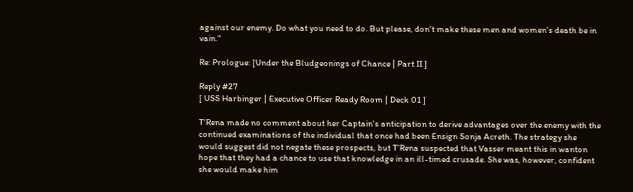against our enemy. Do what you need to do. But please, don't make these men and women's death be in vain."

Re: Prologue: [Under the Bludgeonings of Chance | Part II ]

Reply #27
[ USS Harbinger | Executive Officer Ready Room | Deck 01 ]

T'Rena made no comment about her Captain's anticipation to derive advantages over the enemy with the continued examinations of the individual that once had been Ensign Sonja Acreth. The strategy she would suggest did not negate these prospects, but T'Rena suspected that Vasser meant this in wanton hope that they had a chance to use that knowledge in an ill-timed crusade. She was, however, confident she would make him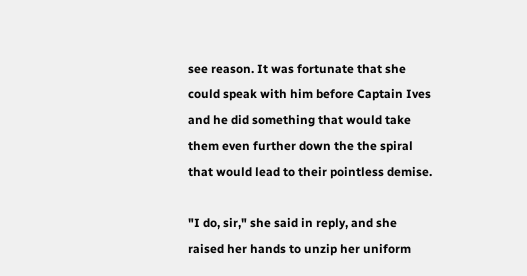see reason. It was fortunate that she could speak with him before Captain Ives and he did something that would take them even further down the the spiral that would lead to their pointless demise.

"I do, sir," she said in reply, and she raised her hands to unzip her uniform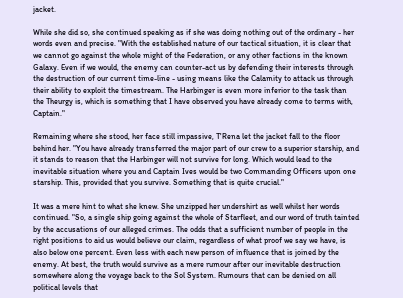jacket.

While she did so, she continued speaking as if she was doing nothing out of the ordinary - her words even and precise. "With the established nature of our tactical situation, it is clear that we cannot go against the whole might of the Federation, or any other factions in the known Galaxy. Even if we would, the enemy can counter-act us by defending their interests through the destruction of our current time-line - using means like the Calamity to attack us through their ability to exploit the timestream. The Harbinger is even more inferior to the task than the Theurgy is, which is something that I have observed you have already come to terms with, Captain."

Remaining where she stood, her face still impassive, T'Rena let the jacket fall to the floor behind her. "You have already transferred the major part of our crew to a superior starship, and it stands to reason that the Harbinger will not survive for long. Which would lead to the inevitable situation where you and Captain Ives would be two Commanding Officers upon one starship. This, provided that you survive. Something that is quite crucial."

It was a mere hint to what she knew. She unzipped her undershirt as well whilst her words continued. "So, a single ship going against the whole of Starfleet, and our word of truth tainted by the accusations of our alleged crimes. The odds that a sufficient number of people in the right positions to aid us would believe our claim, regardless of what proof we say we have, is also below one percent. Even less with each new person of influence that is joined by the enemy. At best, the truth would survive as a mere rumour after our inevitable destruction somewhere along the voyage back to the Sol System. Rumours that can be denied on all political levels that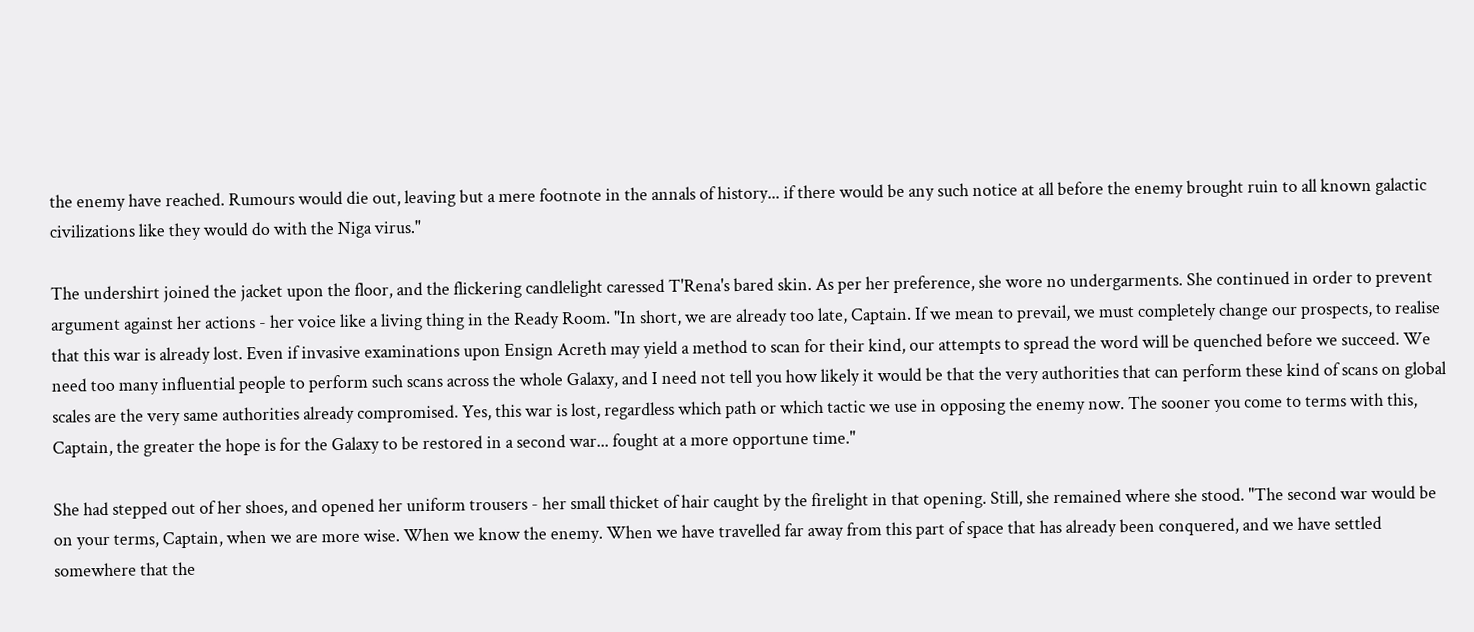the enemy have reached. Rumours would die out, leaving but a mere footnote in the annals of history... if there would be any such notice at all before the enemy brought ruin to all known galactic civilizations like they would do with the Niga virus."

The undershirt joined the jacket upon the floor, and the flickering candlelight caressed T'Rena's bared skin. As per her preference, she wore no undergarments. She continued in order to prevent argument against her actions - her voice like a living thing in the Ready Room. "In short, we are already too late, Captain. If we mean to prevail, we must completely change our prospects, to realise that this war is already lost. Even if invasive examinations upon Ensign Acreth may yield a method to scan for their kind, our attempts to spread the word will be quenched before we succeed. We need too many influential people to perform such scans across the whole Galaxy, and I need not tell you how likely it would be that the very authorities that can perform these kind of scans on global scales are the very same authorities already compromised. Yes, this war is lost, regardless which path or which tactic we use in opposing the enemy now. The sooner you come to terms with this, Captain, the greater the hope is for the Galaxy to be restored in a second war... fought at a more opportune time."

She had stepped out of her shoes, and opened her uniform trousers - her small thicket of hair caught by the firelight in that opening. Still, she remained where she stood. "The second war would be on your terms, Captain, when we are more wise. When we know the enemy. When we have travelled far away from this part of space that has already been conquered, and we have settled somewhere that the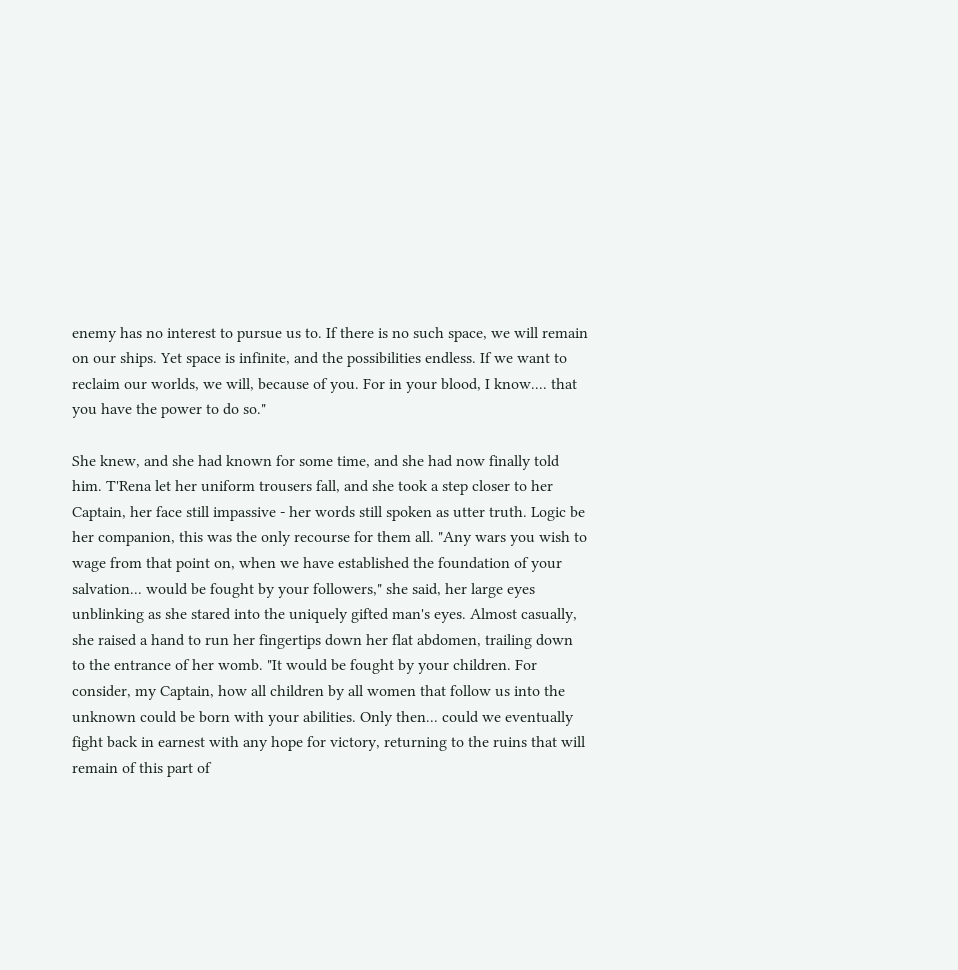enemy has no interest to pursue us to. If there is no such space, we will remain on our ships. Yet space is infinite, and the possibilities endless. If we want to reclaim our worlds, we will, because of you. For in your blood, I know.... that you have the power to do so."

She knew, and she had known for some time, and she had now finally told him. T'Rena let her uniform trousers fall, and she took a step closer to her Captain, her face still impassive - her words still spoken as utter truth. Logic be her companion, this was the only recourse for them all. "Any wars you wish to wage from that point on, when we have established the foundation of your salvation... would be fought by your followers," she said, her large eyes unblinking as she stared into the uniquely gifted man's eyes. Almost casually, she raised a hand to run her fingertips down her flat abdomen, trailing down to the entrance of her womb. "It would be fought by your children. For consider, my Captain, how all children by all women that follow us into the unknown could be born with your abilities. Only then... could we eventually fight back in earnest with any hope for victory, returning to the ruins that will remain of this part of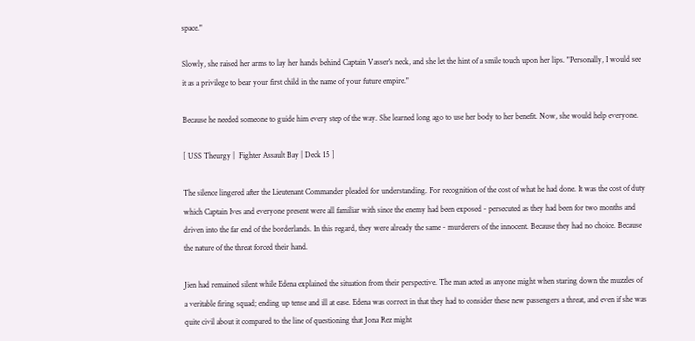space."

Slowly, she raised her arms to lay her hands behind Captain Vasser's neck, and she let the hint of a smile touch upon her lips. "Personally, I would see it as a privilege to bear your first child in the name of your future empire."

Because he needed someone to guide him every step of the way. She learned long ago to use her body to her benefit. Now, she would help everyone.

[ USS Theurgy |  Fighter Assault Bay | Deck 15 ]

The silence lingered after the Lieutenant Commander pleaded for understanding. For recognition of the cost of what he had done. It was the cost of duty which Captain Ives and everyone present were all familiar with since the enemy had been exposed - persecuted as they had been for two months and driven into the far end of the borderlands. In this regard, they were already the same - murderers of the innocent. Because they had no choice. Because the nature of the threat forced their hand.

Jien had remained silent while Edena explained the situation from their perspective. The man acted as anyone might when staring down the muzzles of a veritable firing squad; ending up tense and ill at ease. Edena was correct in that they had to consider these new passengers a threat, and even if she was quite civil about it compared to the line of questioning that Jona Rez might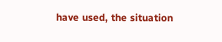have used, the situation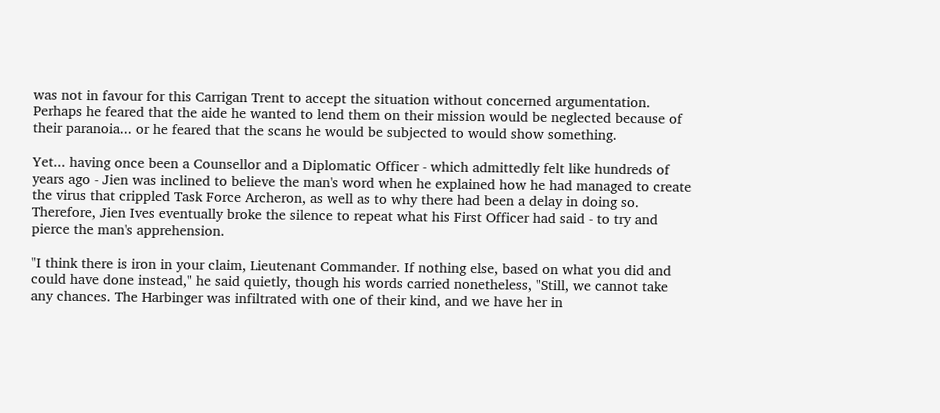was not in favour for this Carrigan Trent to accept the situation without concerned argumentation. Perhaps he feared that the aide he wanted to lend them on their mission would be neglected because of their paranoia... or he feared that the scans he would be subjected to would show something.

Yet... having once been a Counsellor and a Diplomatic Officer - which admittedly felt like hundreds of years ago - Jien was inclined to believe the man's word when he explained how he had managed to create the virus that crippled Task Force Archeron, as well as to why there had been a delay in doing so. Therefore, Jien Ives eventually broke the silence to repeat what his First Officer had said - to try and pierce the man's apprehension.

"I think there is iron in your claim, Lieutenant Commander. If nothing else, based on what you did and could have done instead," he said quietly, though his words carried nonetheless, "Still, we cannot take any chances. The Harbinger was infiltrated with one of their kind, and we have her in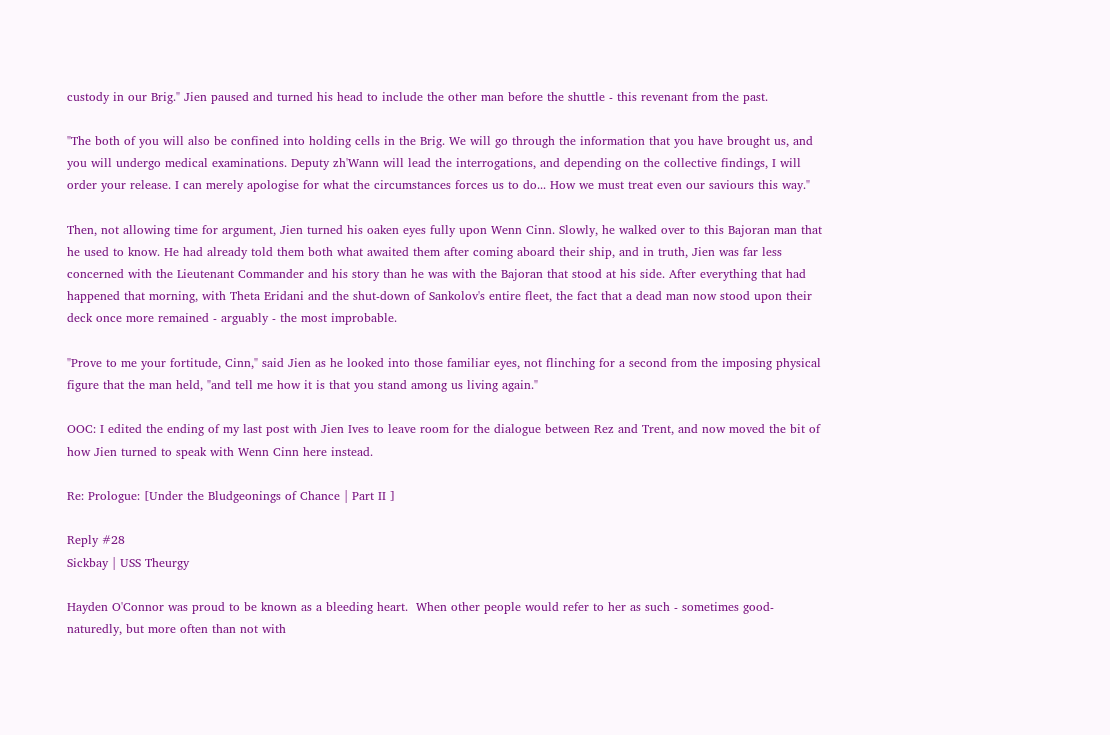custody in our Brig." Jien paused and turned his head to include the other man before the shuttle - this revenant from the past.

"The both of you will also be confined into holding cells in the Brig. We will go through the information that you have brought us, and you will undergo medical examinations. Deputy zh'Wann will lead the interrogations, and depending on the collective findings, I will order your release. I can merely apologise for what the circumstances forces us to do... How we must treat even our saviours this way."

Then, not allowing time for argument, Jien turned his oaken eyes fully upon Wenn Cinn. Slowly, he walked over to this Bajoran man that he used to know. He had already told them both what awaited them after coming aboard their ship, and in truth, Jien was far less concerned with the Lieutenant Commander and his story than he was with the Bajoran that stood at his side. After everything that had happened that morning, with Theta Eridani and the shut-down of Sankolov's entire fleet, the fact that a dead man now stood upon their deck once more remained - arguably - the most improbable.

"Prove to me your fortitude, Cinn," said Jien as he looked into those familiar eyes, not flinching for a second from the imposing physical figure that the man held, "and tell me how it is that you stand among us living again."

OOC: I edited the ending of my last post with Jien Ives to leave room for the dialogue between Rez and Trent, and now moved the bit of how Jien turned to speak with Wenn Cinn here instead.

Re: Prologue: [Under the Bludgeonings of Chance | Part II ]

Reply #28
Sickbay | USS Theurgy

Hayden O'Connor was proud to be known as a bleeding heart.  When other people would refer to her as such - sometimes good-naturedly, but more often than not with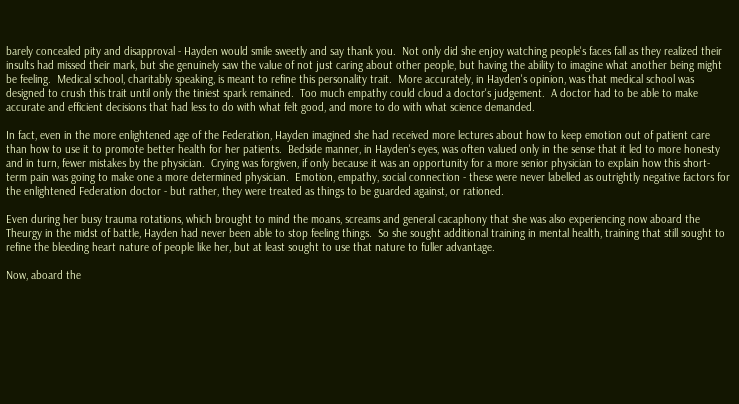barely concealed pity and disapproval - Hayden would smile sweetly and say thank you.  Not only did she enjoy watching people's faces fall as they realized their insults had missed their mark, but she genuinely saw the value of not just caring about other people, but having the ability to imagine what another being might be feeling.  Medical school, charitably speaking, is meant to refine this personality trait.  More accurately, in Hayden's opinion, was that medical school was designed to crush this trait until only the tiniest spark remained.  Too much empathy could cloud a doctor's judgement.  A doctor had to be able to make accurate and efficient decisions that had less to do with what felt good, and more to do with what science demanded.

In fact, even in the more enlightened age of the Federation, Hayden imagined she had received more lectures about how to keep emotion out of patient care than how to use it to promote better health for her patients.  Bedside manner, in Hayden's eyes, was often valued only in the sense that it led to more honesty and in turn, fewer mistakes by the physician.  Crying was forgiven, if only because it was an opportunity for a more senior physician to explain how this short-term pain was going to make one a more determined physician.  Emotion, empathy, social connection - these were never labelled as outrightly negative factors for the enlightened Federation doctor - but rather, they were treated as things to be guarded against, or rationed.

Even during her busy trauma rotations, which brought to mind the moans, screams and general cacaphony that she was also experiencing now aboard the Theurgy in the midst of battle, Hayden had never been able to stop feeling things.  So she sought additional training in mental health, training that still sought to refine the bleeding heart nature of people like her, but at least sought to use that nature to fuller advantage.

Now, aboard the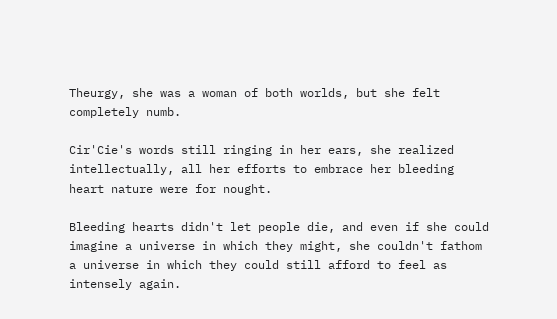Theurgy, she was a woman of both worlds, but she felt completely numb.

Cir'Cie's words still ringing in her ears, she realized intellectually, all her efforts to embrace her bleeding heart nature were for nought.

Bleeding hearts didn't let people die, and even if she could imagine a universe in which they might, she couldn't fathom a universe in which they could still afford to feel as intensely again.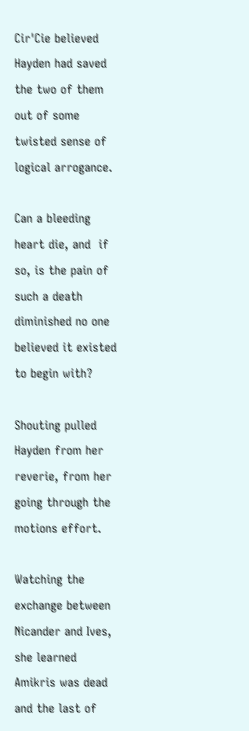Cir'Cie believed Hayden had saved the two of them out of some twisted sense of logical arrogance.

Can a bleeding heart die, and  if so, is the pain of such a death diminished no one believed it existed to begin with?

Shouting pulled Hayden from her reverie, from her going through the motions effort.

Watching the exchange between Nicander and Ives, she learned Amikris was dead and the last of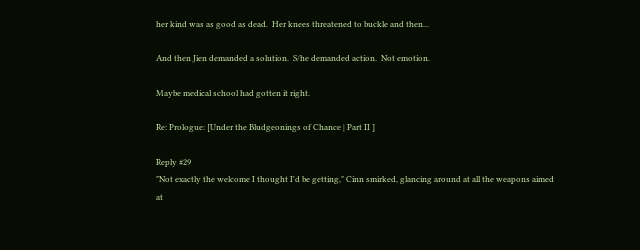her kind was as good as dead.  Her knees threatened to buckle and then...

And then Jien demanded a solution.  S/he demanded action.  Not emotion.

Maybe medical school had gotten it right.

Re: Prologue: [Under the Bludgeonings of Chance | Part II ]

Reply #29
"Not exactly the welcome I thought I'd be getting," Cinn smirked, glancing around at all the weapons aimed at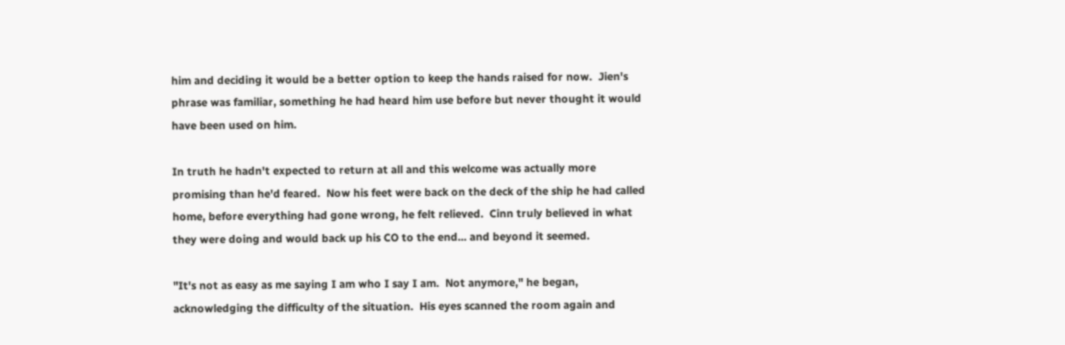him and deciding it would be a better option to keep the hands raised for now.  Jien's phrase was familiar, something he had heard him use before but never thought it would have been used on him.

In truth he hadn't expected to return at all and this welcome was actually more promising than he'd feared.  Now his feet were back on the deck of the ship he had called home, before everything had gone wrong, he felt relieved.  Cinn truly believed in what they were doing and would back up his CO to the end... and beyond it seemed.

"It's not as easy as me saying I am who I say I am.  Not anymore," he began, acknowledging the difficulty of the situation.  His eyes scanned the room again and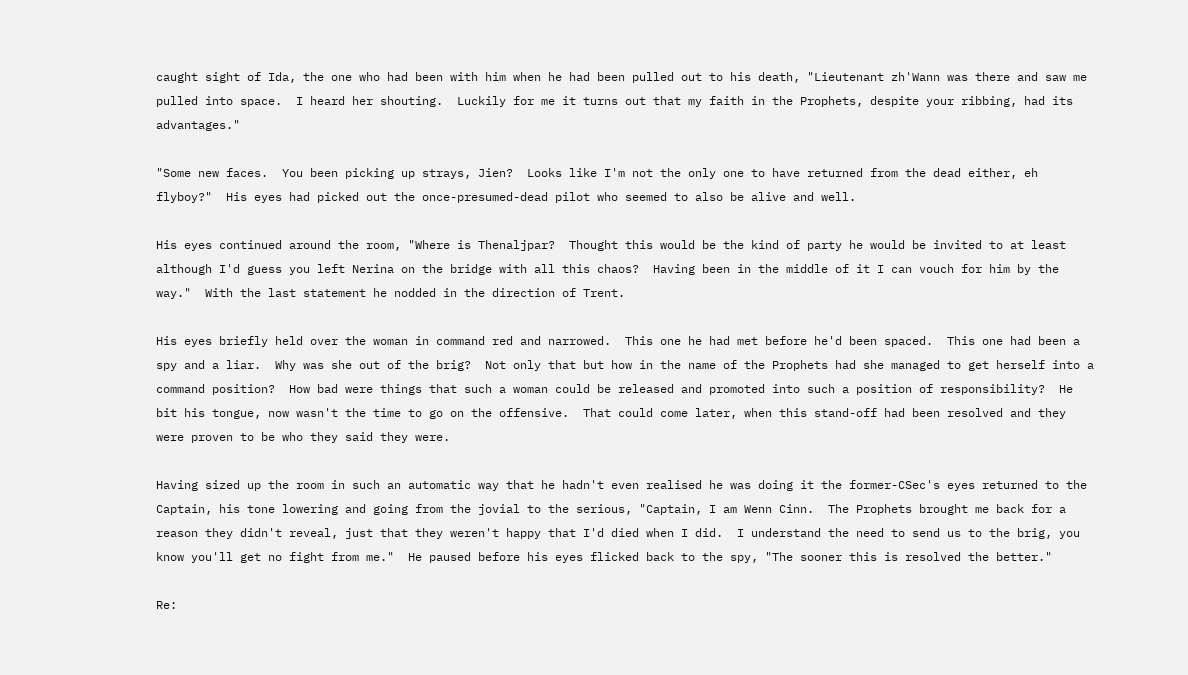caught sight of Ida, the one who had been with him when he had been pulled out to his death, "Lieutenant zh'Wann was there and saw me pulled into space.  I heard her shouting.  Luckily for me it turns out that my faith in the Prophets, despite your ribbing, had its advantages."

"Some new faces.  You been picking up strays, Jien?  Looks like I'm not the only one to have returned from the dead either, eh flyboy?"  His eyes had picked out the once-presumed-dead pilot who seemed to also be alive and well.

His eyes continued around the room, "Where is Thenaljpar?  Thought this would be the kind of party he would be invited to at least although I'd guess you left Nerina on the bridge with all this chaos?  Having been in the middle of it I can vouch for him by the way."  With the last statement he nodded in the direction of Trent.

His eyes briefly held over the woman in command red and narrowed.  This one he had met before he'd been spaced.  This one had been a spy and a liar.  Why was she out of the brig?  Not only that but how in the name of the Prophets had she managed to get herself into a command position?  How bad were things that such a woman could be released and promoted into such a position of responsibility?  He bit his tongue, now wasn't the time to go on the offensive.  That could come later, when this stand-off had been resolved and they were proven to be who they said they were.

Having sized up the room in such an automatic way that he hadn't even realised he was doing it the former-CSec's eyes returned to the Captain, his tone lowering and going from the jovial to the serious, "Captain, I am Wenn Cinn.  The Prophets brought me back for a reason they didn't reveal, just that they weren't happy that I'd died when I did.  I understand the need to send us to the brig, you know you'll get no fight from me."  He paused before his eyes flicked back to the spy, "The sooner this is resolved the better."

Re: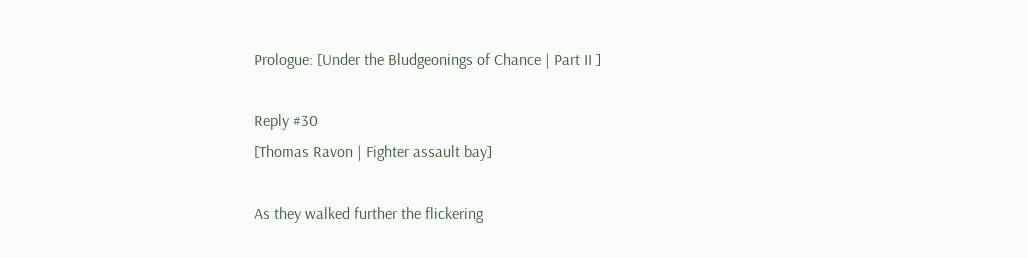Prologue: [Under the Bludgeonings of Chance | Part II ]

Reply #30
[Thomas Ravon | Fighter assault bay]

As they walked further the flickering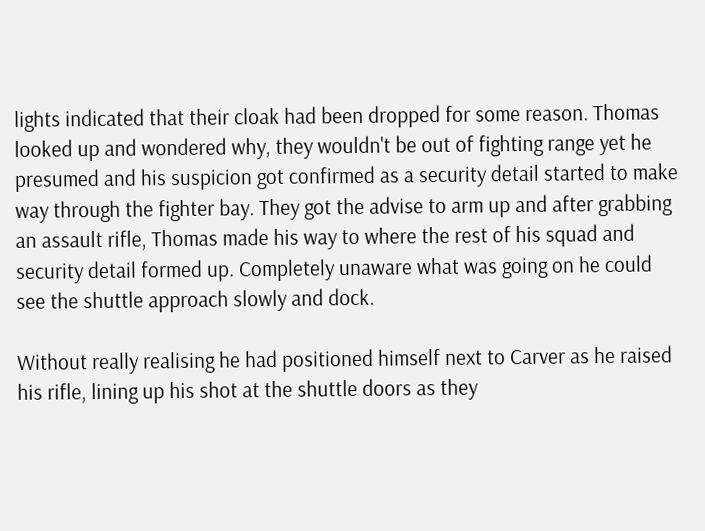lights indicated that their cloak had been dropped for some reason. Thomas looked up and wondered why, they wouldn't be out of fighting range yet he presumed and his suspicion got confirmed as a security detail started to make way through the fighter bay. They got the advise to arm up and after grabbing an assault rifle, Thomas made his way to where the rest of his squad and security detail formed up. Completely unaware what was going on he could see the shuttle approach slowly and dock.

Without really realising he had positioned himself next to Carver as he raised his rifle, lining up his shot at the shuttle doors as they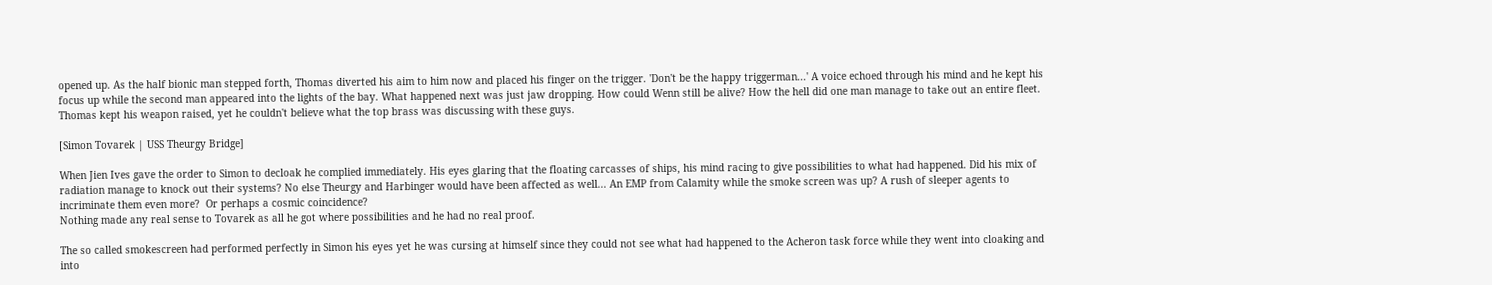opened up. As the half bionic man stepped forth, Thomas diverted his aim to him now and placed his finger on the trigger. 'Don't be the happy triggerman...' A voice echoed through his mind and he kept his focus up while the second man appeared into the lights of the bay. What happened next was just jaw dropping. How could Wenn still be alive? How the hell did one man manage to take out an entire fleet. Thomas kept his weapon raised, yet he couldn't believe what the top brass was discussing with these guys.

[Simon Tovarek | USS Theurgy Bridge]

When Jien Ives gave the order to Simon to decloak he complied immediately. His eyes glaring that the floating carcasses of ships, his mind racing to give possibilities to what had happened. Did his mix of radiation manage to knock out their systems? No else Theurgy and Harbinger would have been affected as well... An EMP from Calamity while the smoke screen was up? A rush of sleeper agents to incriminate them even more?  Or perhaps a cosmic coincidence?
Nothing made any real sense to Tovarek as all he got where possibilities and he had no real proof.

The so called smokescreen had performed perfectly in Simon his eyes yet he was cursing at himself since they could not see what had happened to the Acheron task force while they went into cloaking and into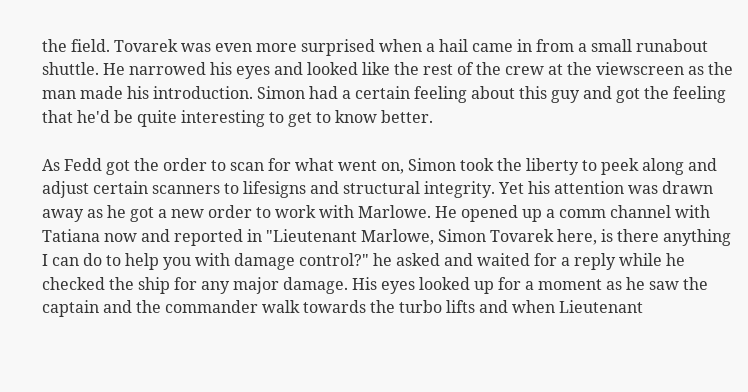the field. Tovarek was even more surprised when a hail came in from a small runabout shuttle. He narrowed his eyes and looked like the rest of the crew at the viewscreen as the man made his introduction. Simon had a certain feeling about this guy and got the feeling that he'd be quite interesting to get to know better.

As Fedd got the order to scan for what went on, Simon took the liberty to peek along and adjust certain scanners to lifesigns and structural integrity. Yet his attention was drawn away as he got a new order to work with Marlowe. He opened up a comm channel with Tatiana now and reported in "Lieutenant Marlowe, Simon Tovarek here, is there anything I can do to help you with damage control?" he asked and waited for a reply while he checked the ship for any major damage. His eyes looked up for a moment as he saw the captain and the commander walk towards the turbo lifts and when Lieutenant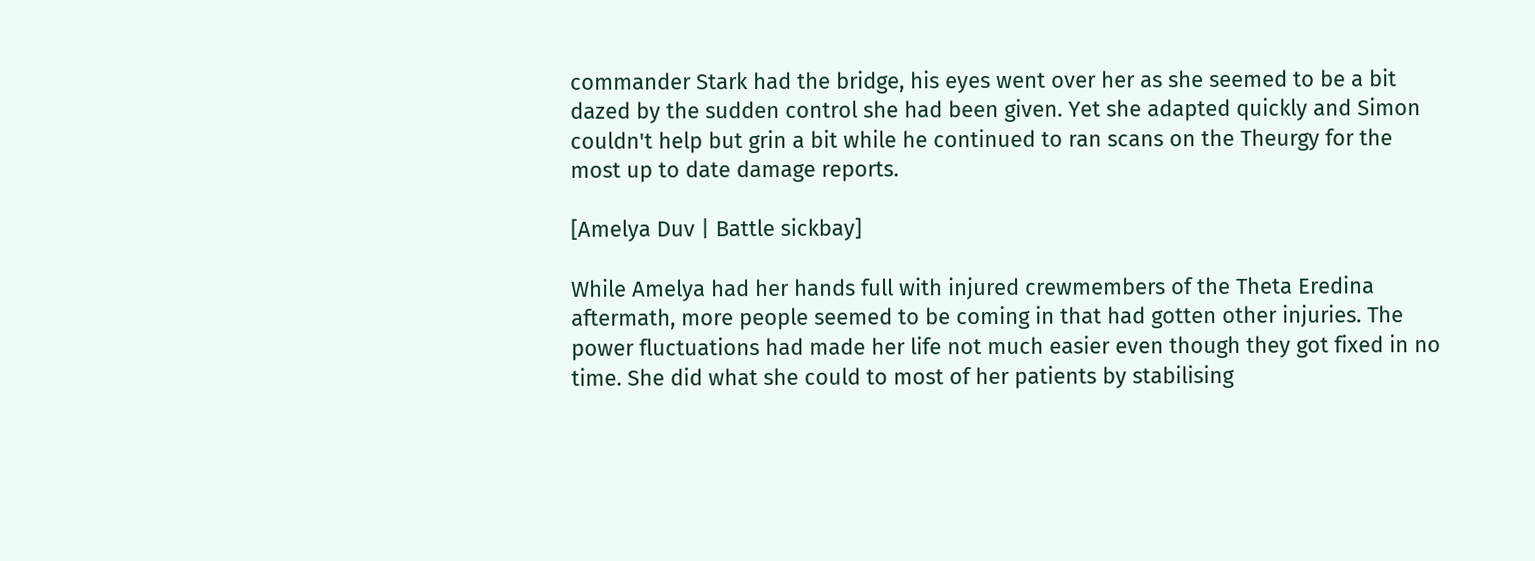commander Stark had the bridge, his eyes went over her as she seemed to be a bit dazed by the sudden control she had been given. Yet she adapted quickly and Simon couldn't help but grin a bit while he continued to ran scans on the Theurgy for the most up to date damage reports.

[Amelya Duv | Battle sickbay]

While Amelya had her hands full with injured crewmembers of the Theta Eredina aftermath, more people seemed to be coming in that had gotten other injuries. The power fluctuations had made her life not much easier even though they got fixed in no time. She did what she could to most of her patients by stabilising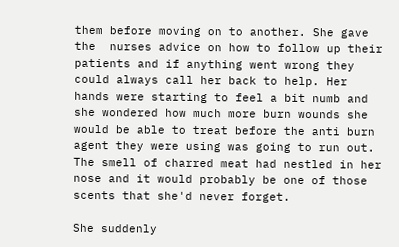them before moving on to another. She gave the  nurses advice on how to follow up their patients and if anything went wrong they could always call her back to help. Her hands were starting to feel a bit numb and she wondered how much more burn wounds she would be able to treat before the anti burn agent they were using was going to run out. The smell of charred meat had nestled in her nose and it would probably be one of those scents that she'd never forget.

She suddenly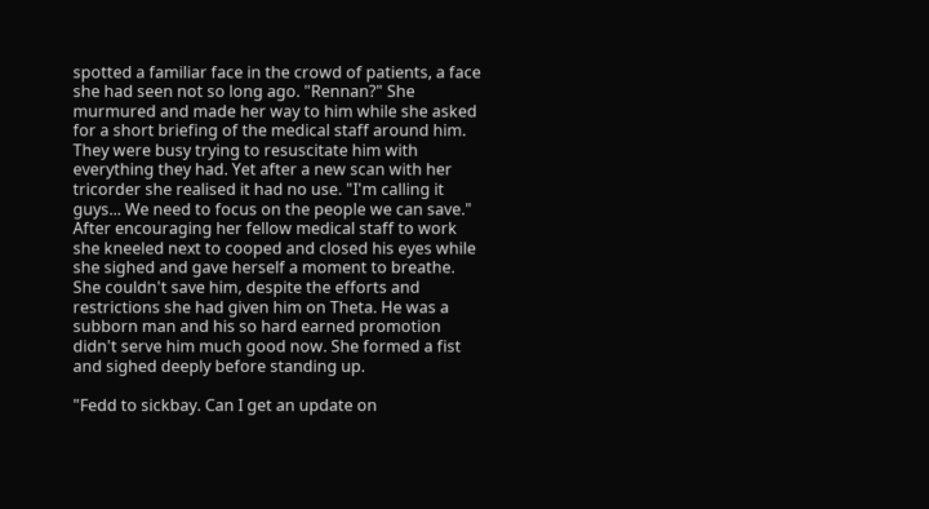spotted a familiar face in the crowd of patients, a face she had seen not so long ago. "Rennan?" She murmured and made her way to him while she asked for a short briefing of the medical staff around him. They were busy trying to resuscitate him with everything they had. Yet after a new scan with her tricorder she realised it had no use. "I'm calling it guys... We need to focus on the people we can save." After encouraging her fellow medical staff to work she kneeled next to cooped and closed his eyes while she sighed and gave herself a moment to breathe. She couldn't save him, despite the efforts and restrictions she had given him on Theta. He was a subborn man and his so hard earned promotion didn't serve him much good now. She formed a fist and sighed deeply before standing up.

"Fedd to sickbay. Can I get an update on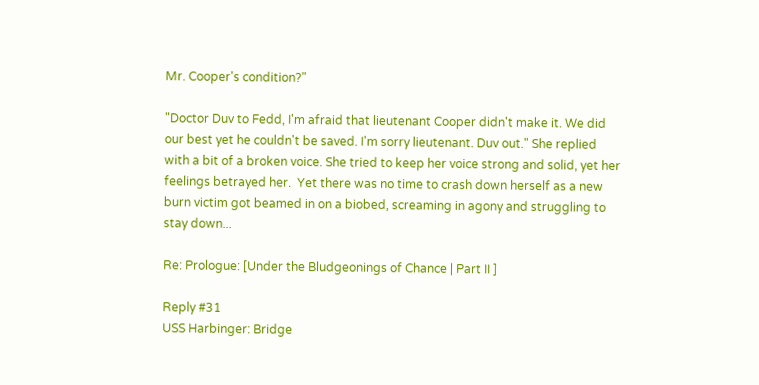Mr. Cooper's condition?"

"Doctor Duv to Fedd, I'm afraid that lieutenant Cooper didn't make it. We did our best yet he couldn't be saved. I'm sorry lieutenant. Duv out." She replied with a bit of a broken voice. She tried to keep her voice strong and solid, yet her feelings betrayed her.  Yet there was no time to crash down herself as a new burn victim got beamed in on a biobed, screaming in agony and struggling to stay down...

Re: Prologue: [Under the Bludgeonings of Chance | Part II ]

Reply #31
USS Harbinger: Bridge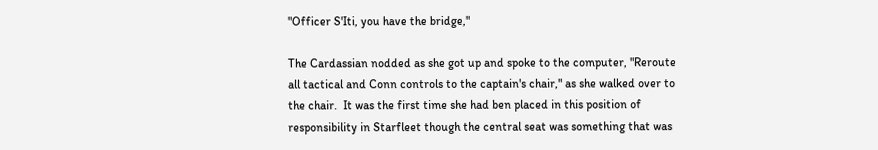"Officer S'Iti, you have the bridge,"

The Cardassian nodded as she got up and spoke to the computer, "Reroute all tactical and Conn controls to the captain's chair," as she walked over to the chair.  It was the first time she had ben placed in this position of responsibility in Starfleet though the central seat was something that was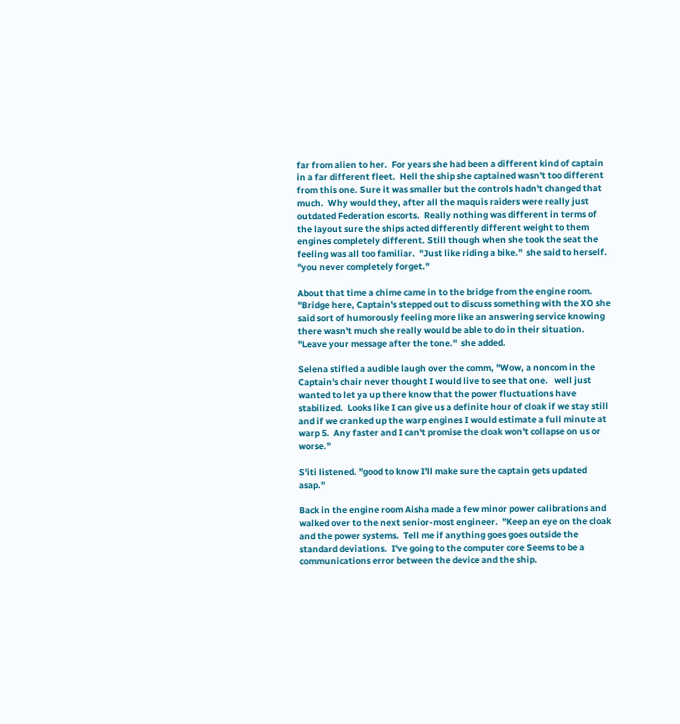far from alien to her.  For years she had been a different kind of captain in a far different fleet.  Hell the ship she captained wasn't too different from this one. Sure it was smaller but the controls hadn't changed that much.  Why would they, after all the maquis raiders were really just outdated Federation escorts.  Really nothing was different in terms of the layout sure the ships acted differently different weight to them engines completely different. Still though when she took the seat the feeling was all too familiar.  "Just like riding a bike."  she said to herself.  "you never completely forget."

About that time a chime came in to the bridge from the engine room.  "Bridge here, Captain's stepped out to discuss something with the XO she said sort of humorously feeling more like an answering service knowing there wasn't much she really would be able to do in their situation. "Leave your message after the tone."  she added.

Selena stifled a audible laugh over the comm, "Wow, a noncom in the Captain's chair never thought I would live to see that one.   well just wanted to let ya up there know that the power fluctuations have stabilized.  Looks like I can give us a definite hour of cloak if we stay still and if we cranked up the warp engines I would estimate a full minute at warp 5.  Any faster and I can't promise the cloak won't collapse on us or worse."

S'iti listened. "good to know I'll make sure the captain gets updated asap."

Back in the engine room Aisha made a few minor power calibrations and walked over to the next senior-most engineer.  "Keep an eye on the cloak and the power systems.  Tell me if anything goes goes outside the standard deviations.  I've going to the computer core Seems to be a communications error between the device and the ship.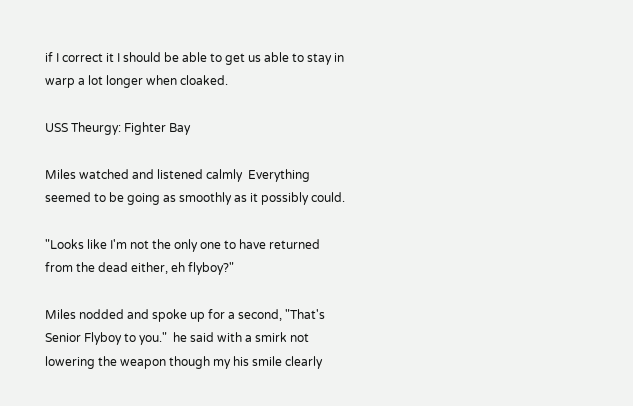if I correct it I should be able to get us able to stay in warp a lot longer when cloaked.

USS Theurgy: Fighter Bay

Miles watched and listened calmly  Everything seemed to be going as smoothly as it possibly could.

"Looks like I'm not the only one to have returned from the dead either, eh flyboy?"

Miles nodded and spoke up for a second, "That's Senior Flyboy to you."  he said with a smirk not lowering the weapon though my his smile clearly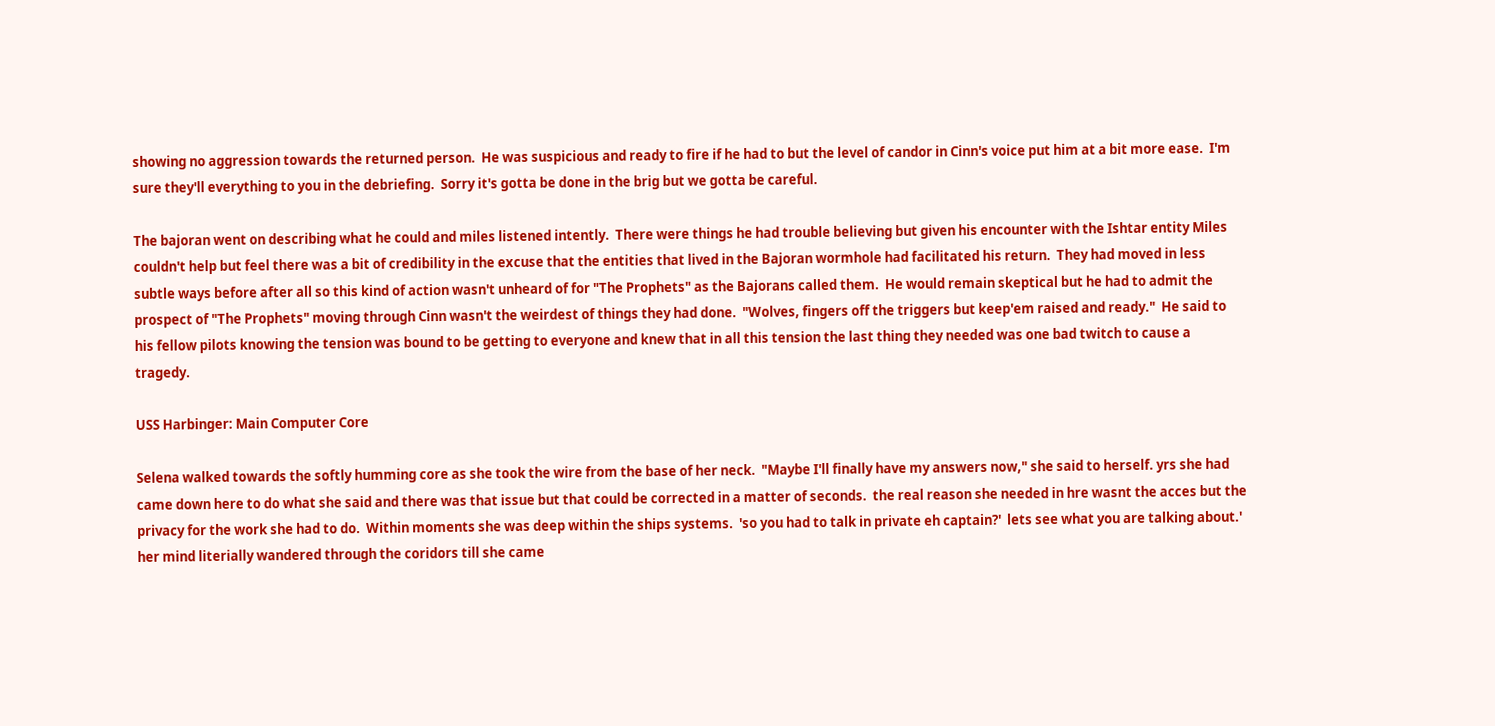showing no aggression towards the returned person.  He was suspicious and ready to fire if he had to but the level of candor in Cinn's voice put him at a bit more ease.  I'm sure they'll everything to you in the debriefing.  Sorry it's gotta be done in the brig but we gotta be careful.

The bajoran went on describing what he could and miles listened intently.  There were things he had trouble believing but given his encounter with the Ishtar entity Miles couldn't help but feel there was a bit of credibility in the excuse that the entities that lived in the Bajoran wormhole had facilitated his return.  They had moved in less subtle ways before after all so this kind of action wasn't unheard of for "The Prophets" as the Bajorans called them.  He would remain skeptical but he had to admit the prospect of "The Prophets" moving through Cinn wasn't the weirdest of things they had done.  "Wolves, fingers off the triggers but keep'em raised and ready."  He said to his fellow pilots knowing the tension was bound to be getting to everyone and knew that in all this tension the last thing they needed was one bad twitch to cause a tragedy.

USS Harbinger: Main Computer Core

Selena walked towards the softly humming core as she took the wire from the base of her neck.  "Maybe I'll finally have my answers now," she said to herself. yrs she had came down here to do what she said and there was that issue but that could be corrected in a matter of seconds.  the real reason she needed in hre wasnt the acces but the privacy for the work she had to do.  Within moments she was deep within the ships systems.  'so you had to talk in private eh captain?'  lets see what you are talking about.' her mind literially wandered through the coridors till she came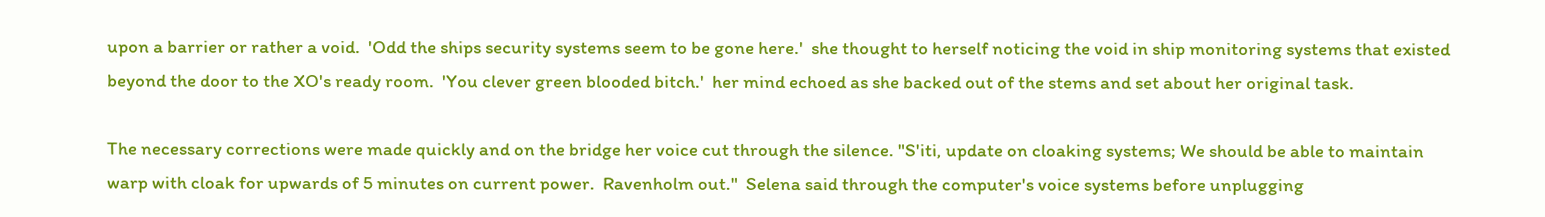upon a barrier or rather a void.  'Odd the ships security systems seem to be gone here.'  she thought to herself noticing the void in ship monitoring systems that existed beyond the door to the XO's ready room.  'You clever green blooded bitch.'  her mind echoed as she backed out of the stems and set about her original task.

The necessary corrections were made quickly and on the bridge her voice cut through the silence. "S'iti, update on cloaking systems; We should be able to maintain warp with cloak for upwards of 5 minutes on current power.  Ravenholm out."  Selena said through the computer's voice systems before unplugging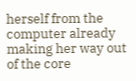herself from the computer already making her way out of the core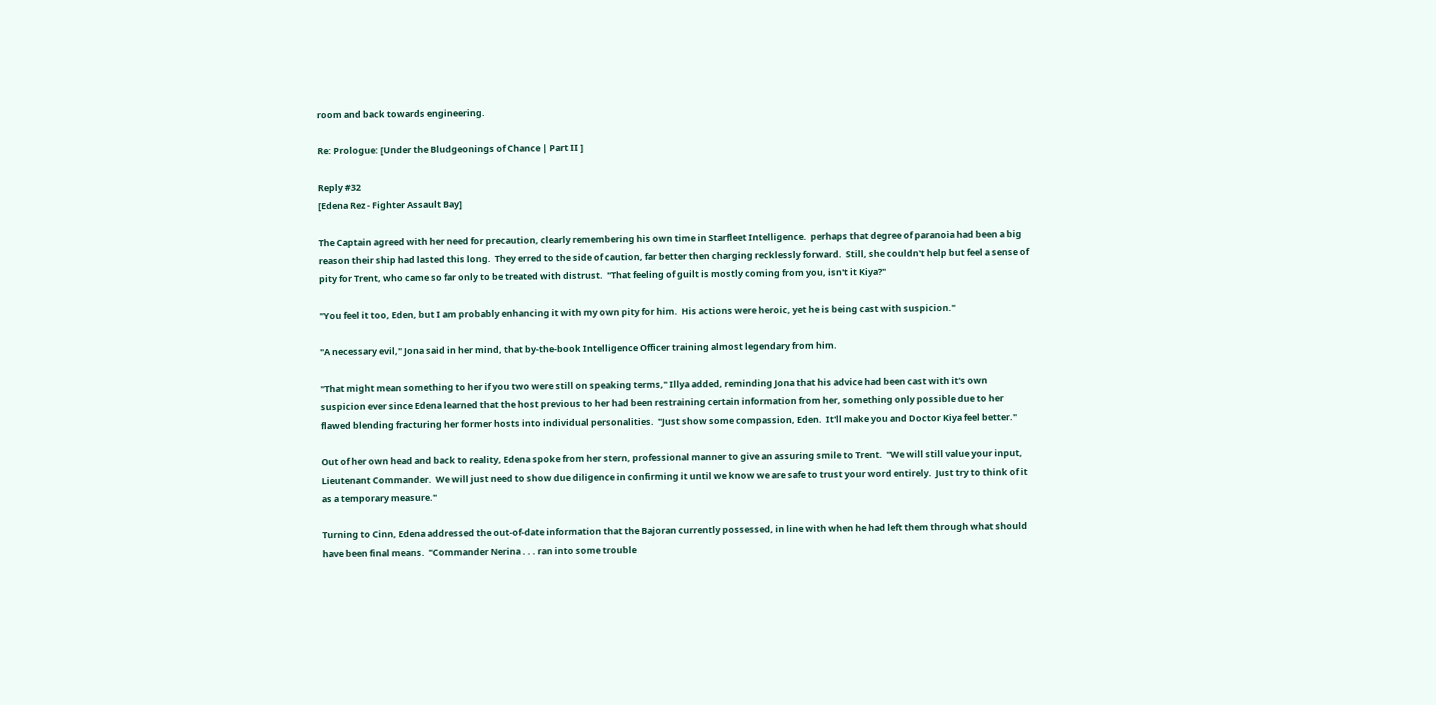room and back towards engineering.

Re: Prologue: [Under the Bludgeonings of Chance | Part II ]

Reply #32
[Edena Rez - Fighter Assault Bay]

The Captain agreed with her need for precaution, clearly remembering his own time in Starfleet Intelligence.  perhaps that degree of paranoia had been a big reason their ship had lasted this long.  They erred to the side of caution, far better then charging recklessly forward.  Still, she couldn't help but feel a sense of pity for Trent, who came so far only to be treated with distrust.  "That feeling of guilt is mostly coming from you, isn't it Kiya?"

"You feel it too, Eden, but I am probably enhancing it with my own pity for him.  His actions were heroic, yet he is being cast with suspicion."

"A necessary evil," Jona said in her mind, that by-the-book Intelligence Officer training almost legendary from him.

"That might mean something to her if you two were still on speaking terms," Illya added, reminding Jona that his advice had been cast with it's own suspicion ever since Edena learned that the host previous to her had been restraining certain information from her, something only possible due to her flawed blending fracturing her former hosts into individual personalities.  "Just show some compassion, Eden.  It'll make you and Doctor Kiya feel better."

Out of her own head and back to reality, Edena spoke from her stern, professional manner to give an assuring smile to Trent.  "We will still value your input, Lieutenant Commander.  We will just need to show due diligence in confirming it until we know we are safe to trust your word entirely.  Just try to think of it as a temporary measure."

Turning to Cinn, Edena addressed the out-of-date information that the Bajoran currently possessed, in line with when he had left them through what should have been final means.  "Commander Nerina . . . ran into some trouble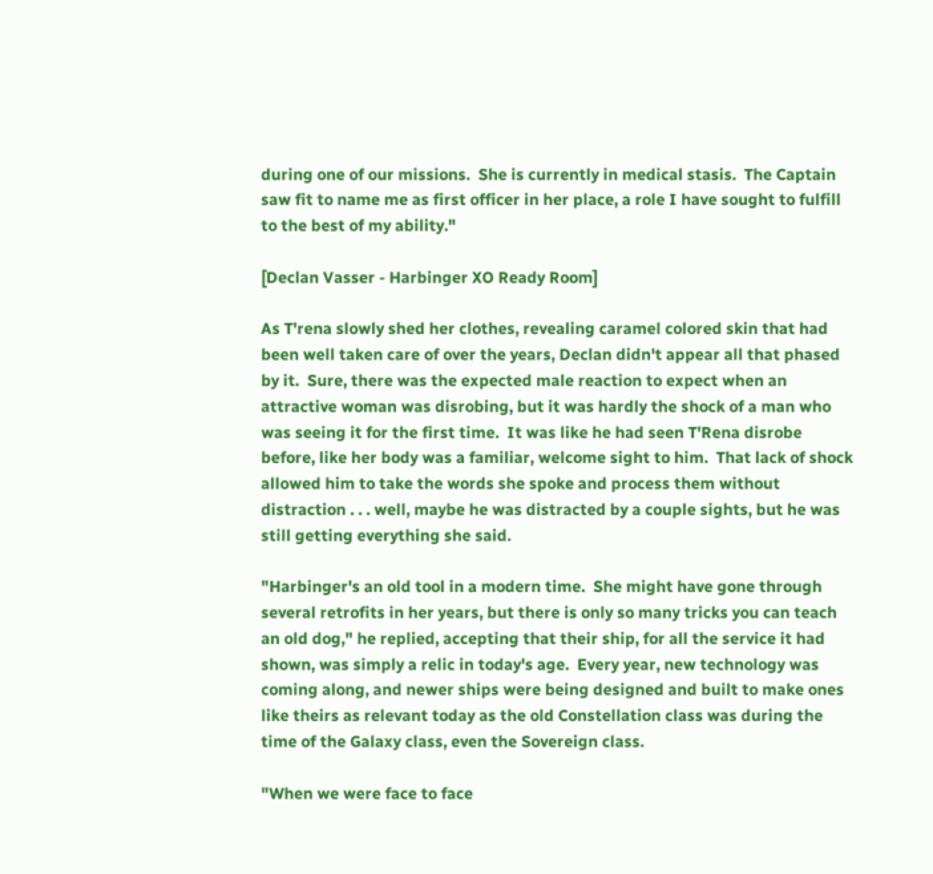during one of our missions.  She is currently in medical stasis.  The Captain saw fit to name me as first officer in her place, a role I have sought to fulfill to the best of my ability."

[Declan Vasser - Harbinger XO Ready Room]

As T'rena slowly shed her clothes, revealing caramel colored skin that had been well taken care of over the years, Declan didn't appear all that phased by it.  Sure, there was the expected male reaction to expect when an attractive woman was disrobing, but it was hardly the shock of a man who was seeing it for the first time.  It was like he had seen T'Rena disrobe before, like her body was a familiar, welcome sight to him.  That lack of shock allowed him to take the words she spoke and process them without distraction . . . well, maybe he was distracted by a couple sights, but he was still getting everything she said.

"Harbinger's an old tool in a modern time.  She might have gone through several retrofits in her years, but there is only so many tricks you can teach an old dog," he replied, accepting that their ship, for all the service it had shown, was simply a relic in today's age.  Every year, new technology was coming along, and newer ships were being designed and built to make ones like theirs as relevant today as the old Constellation class was during the time of the Galaxy class, even the Sovereign class.

"When we were face to face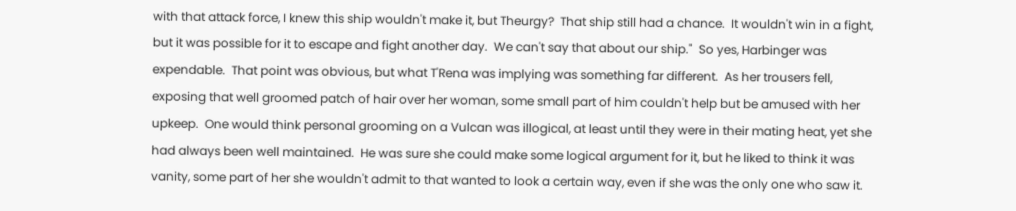with that attack force, I knew this ship wouldn't make it, but Theurgy?  That ship still had a chance.  It wouldn't win in a fight, but it was possible for it to escape and fight another day.  We can't say that about our ship."  So yes, Harbinger was expendable.  That point was obvious, but what T'Rena was implying was something far different.  As her trousers fell, exposing that well groomed patch of hair over her woman, some small part of him couldn't help but be amused with her upkeep.  One would think personal grooming on a Vulcan was illogical, at least until they were in their mating heat, yet she had always been well maintained.  He was sure she could make some logical argument for it, but he liked to think it was vanity, some part of her she wouldn't admit to that wanted to look a certain way, even if she was the only one who saw it.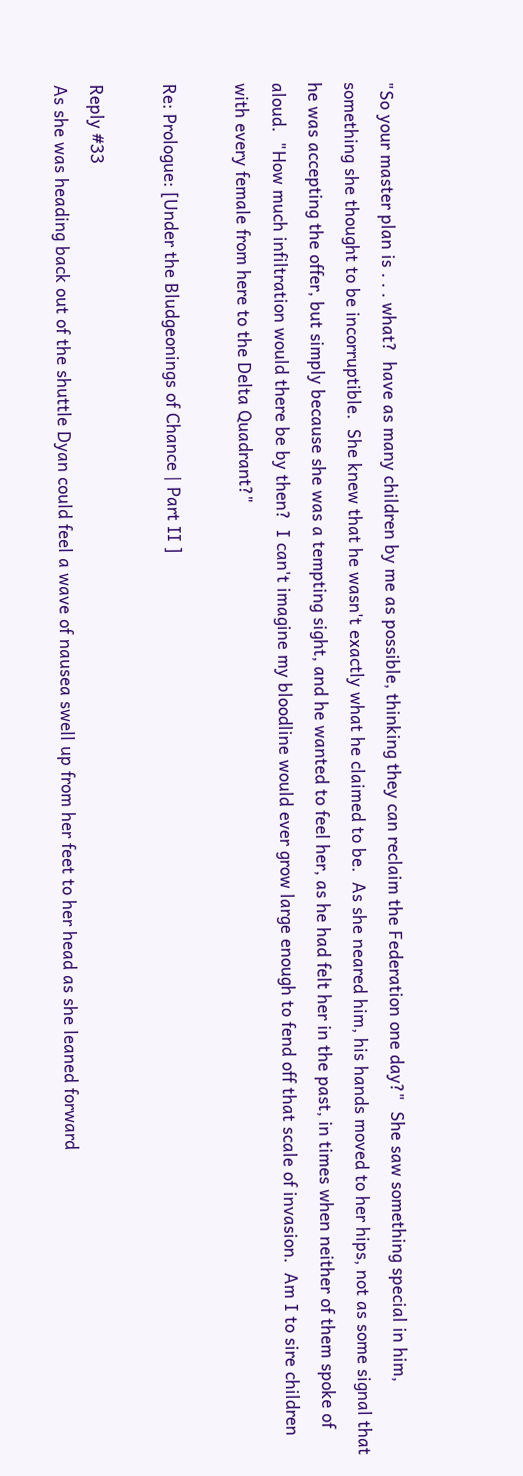"So your master plan is . . . what?  have as many children by me as possible, thinking they can reclaim the Federation one day?"  She saw something special in him, something she thought to be incorruptible.  She knew that he wasn't exactly what he claimed to be.  As she neared him, his hands moved to her hips, not as some signal that he was accepting the offer, but simply because she was a tempting sight, and he wanted to feel her, as he had felt her in the past, in times when neither of them spoke of aloud.  "How much infiltration would there be by then?  I can't imagine my bloodline would ever grow large enough to fend off that scale of invasion.  Am I to sire children with every female from here to the Delta Quadrant?"

Re: Prologue: [Under the Bludgeonings of Chance | Part II ]

Reply #33
As she was heading back out of the shuttle Dyan could feel a wave of nausea swell up from her feet to her head as she leaned forward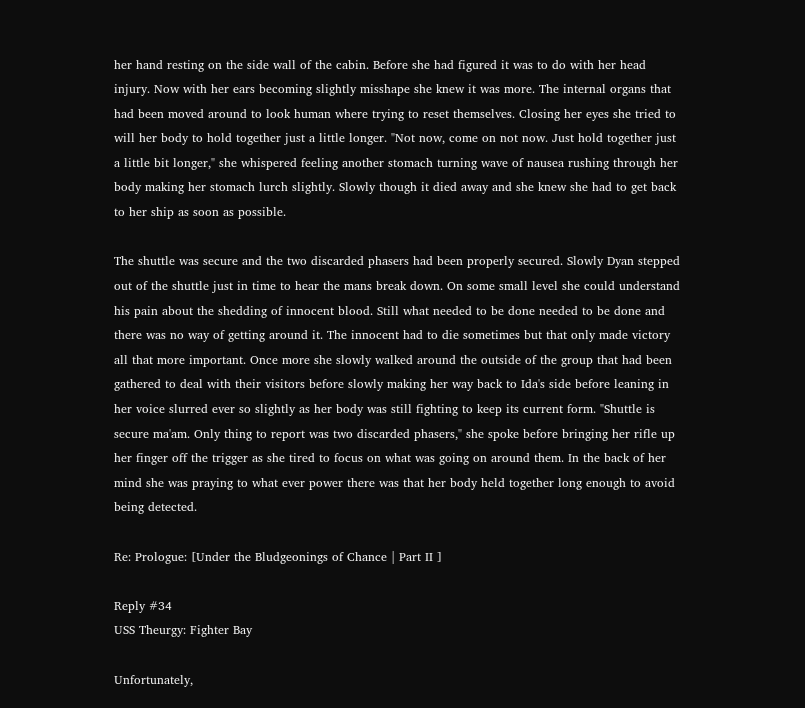her hand resting on the side wall of the cabin. Before she had figured it was to do with her head injury. Now with her ears becoming slightly misshape she knew it was more. The internal organs that had been moved around to look human where trying to reset themselves. Closing her eyes she tried to will her body to hold together just a little longer. "Not now, come on not now. Just hold together just a little bit longer," she whispered feeling another stomach turning wave of nausea rushing through her body making her stomach lurch slightly. Slowly though it died away and she knew she had to get back to her ship as soon as possible.

The shuttle was secure and the two discarded phasers had been properly secured. Slowly Dyan stepped out of the shuttle just in time to hear the mans break down. On some small level she could understand his pain about the shedding of innocent blood. Still what needed to be done needed to be done and there was no way of getting around it. The innocent had to die sometimes but that only made victory all that more important. Once more she slowly walked around the outside of the group that had been gathered to deal with their visitors before slowly making her way back to Ida's side before leaning in her voice slurred ever so slightly as her body was still fighting to keep its current form. "Shuttle is secure ma'am. Only thing to report was two discarded phasers," she spoke before bringing her rifle up her finger off the trigger as she tired to focus on what was going on around them. In the back of her mind she was praying to what ever power there was that her body held together long enough to avoid being detected.

Re: Prologue: [Under the Bludgeonings of Chance | Part II ]

Reply #34
USS Theurgy: Fighter Bay

Unfortunately,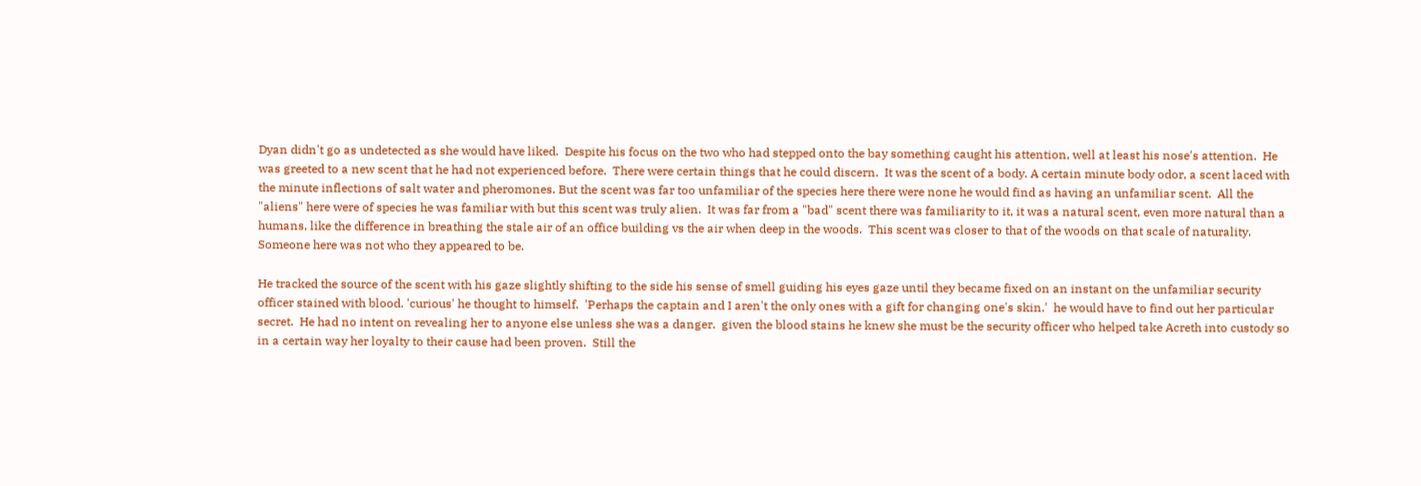Dyan didn't go as undetected as she would have liked.  Despite his focus on the two who had stepped onto the bay something caught his attention, well at least his nose's attention.  He was greeted to a new scent that he had not experienced before.  There were certain things that he could discern.  It was the scent of a body. A certain minute body odor, a scent laced with the minute inflections of salt water and pheromones. But the scent was far too unfamiliar of the species here there were none he would find as having an unfamiliar scent.  All the "aliens" here were of species he was familiar with but this scent was truly alien.  It was far from a "bad" scent there was familiarity to it, it was a natural scent, even more natural than a humans, like the difference in breathing the stale air of an office building vs the air when deep in the woods.  This scent was closer to that of the woods on that scale of naturality.  Someone here was not who they appeared to be.

He tracked the source of the scent with his gaze slightly shifting to the side his sense of smell guiding his eyes gaze until they became fixed on an instant on the unfamiliar security officer stained with blood. 'curious' he thought to himself.  'Perhaps the captain and I aren't the only ones with a gift for changing one's skin.'  he would have to find out her particular secret.  He had no intent on revealing her to anyone else unless she was a danger.  given the blood stains he knew she must be the security officer who helped take Acreth into custody so in a certain way her loyalty to their cause had been proven.  Still the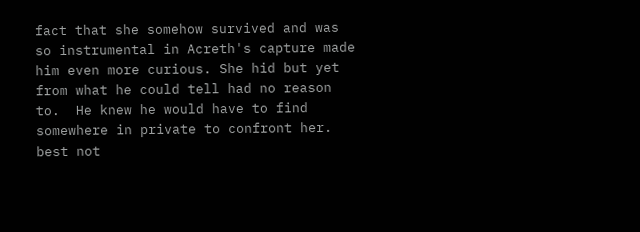fact that she somehow survived and was so instrumental in Acreth's capture made him even more curious. She hid but yet from what he could tell had no reason to.  He knew he would have to find somewhere in private to confront her.  best not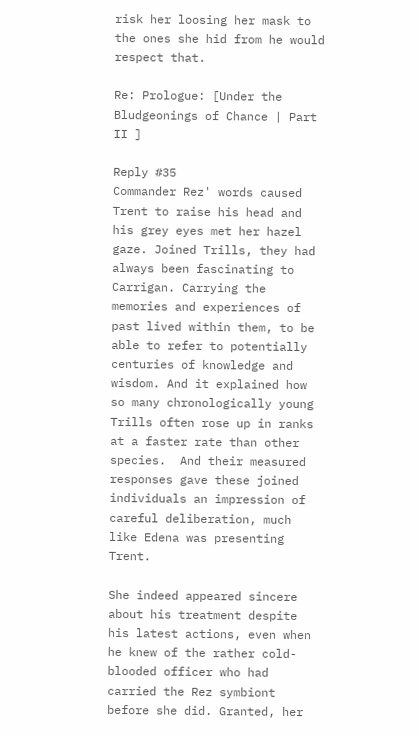risk her loosing her mask to the ones she hid from he would respect that.

Re: Prologue: [Under the Bludgeonings of Chance | Part II ]

Reply #35
Commander Rez' words caused Trent to raise his head and his grey eyes met her hazel gaze. Joined Trills, they had always been fascinating to Carrigan. Carrying the memories and experiences of past lived within them, to be able to refer to potentially centuries of knowledge and wisdom. And it explained how so many chronologically young Trills often rose up in ranks at a faster rate than other species.  And their measured responses gave these joined individuals an impression of careful deliberation, much like Edena was presenting Trent.

She indeed appeared sincere about his treatment despite his latest actions, even when he knew of the rather cold-blooded officer who had carried the Rez symbiont before she did. Granted, her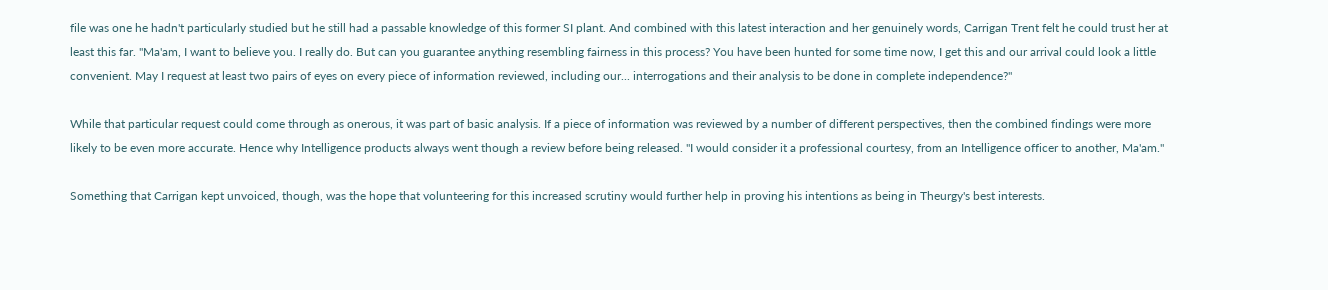file was one he hadn't particularly studied but he still had a passable knowledge of this former SI plant. And combined with this latest interaction and her genuinely words, Carrigan Trent felt he could trust her at least this far. "Ma'am, I want to believe you. I really do. But can you guarantee anything resembling fairness in this process? You have been hunted for some time now, I get this and our arrival could look a little convenient. May I request at least two pairs of eyes on every piece of information reviewed, including our... interrogations and their analysis to be done in complete independence?"

While that particular request could come through as onerous, it was part of basic analysis. If a piece of information was reviewed by a number of different perspectives, then the combined findings were more likely to be even more accurate. Hence why Intelligence products always went though a review before being released. "I would consider it a professional courtesy, from an Intelligence officer to another, Ma'am."

Something that Carrigan kept unvoiced, though, was the hope that volunteering for this increased scrutiny would further help in proving his intentions as being in Theurgy's best interests.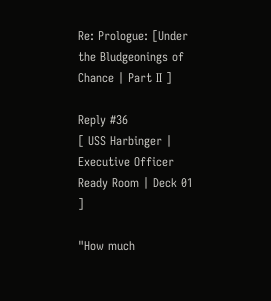Re: Prologue: [Under the Bludgeonings of Chance | Part II ]

Reply #36
[ USS Harbinger | Executive Officer Ready Room | Deck 01 ]

"How much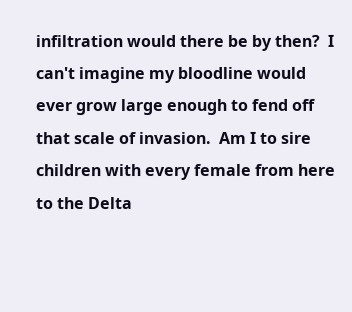infiltration would there be by then?  I can't imagine my bloodline would ever grow large enough to fend off that scale of invasion.  Am I to sire children with every female from here to the Delta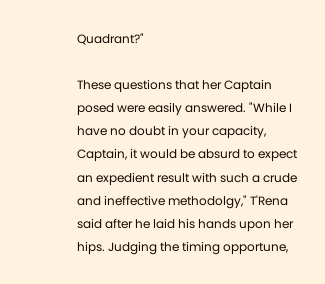Quadrant?"

These questions that her Captain posed were easily answered. "While I have no doubt in your capacity, Captain, it would be absurd to expect an expedient result with such a crude and ineffective methodolgy," T'Rena said after he laid his hands upon her hips. Judging the timing opportune,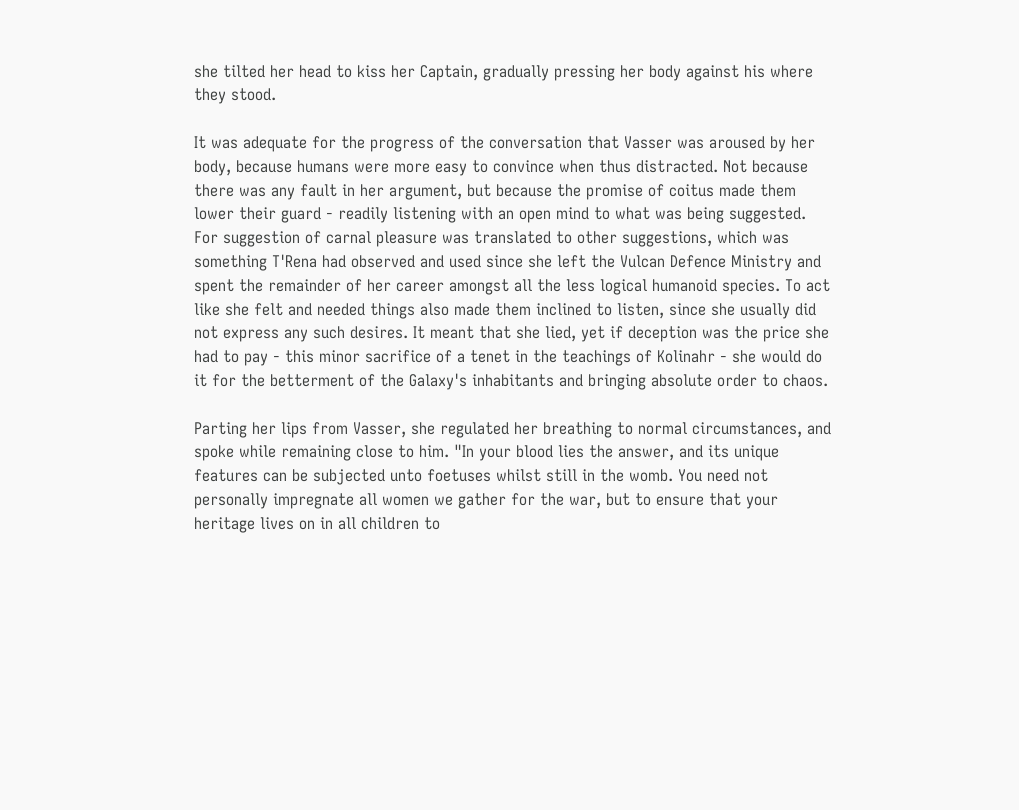she tilted her head to kiss her Captain, gradually pressing her body against his where they stood.

It was adequate for the progress of the conversation that Vasser was aroused by her body, because humans were more easy to convince when thus distracted. Not because there was any fault in her argument, but because the promise of coitus made them lower their guard - readily listening with an open mind to what was being suggested. For suggestion of carnal pleasure was translated to other suggestions, which was something T'Rena had observed and used since she left the Vulcan Defence Ministry and spent the remainder of her career amongst all the less logical humanoid species. To act like she felt and needed things also made them inclined to listen, since she usually did not express any such desires. It meant that she lied, yet if deception was the price she had to pay - this minor sacrifice of a tenet in the teachings of Kolinahr - she would do it for the betterment of the Galaxy's inhabitants and bringing absolute order to chaos.

Parting her lips from Vasser, she regulated her breathing to normal circumstances, and spoke while remaining close to him. "In your blood lies the answer, and its unique features can be subjected unto foetuses whilst still in the womb. You need not personally impregnate all women we gather for the war, but to ensure that your heritage lives on in all children to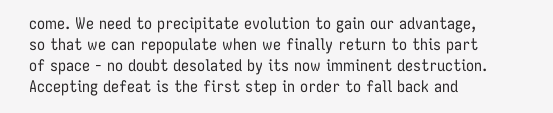come. We need to precipitate evolution to gain our advantage, so that we can repopulate when we finally return to this part of space - no doubt desolated by its now imminent destruction. Accepting defeat is the first step in order to fall back and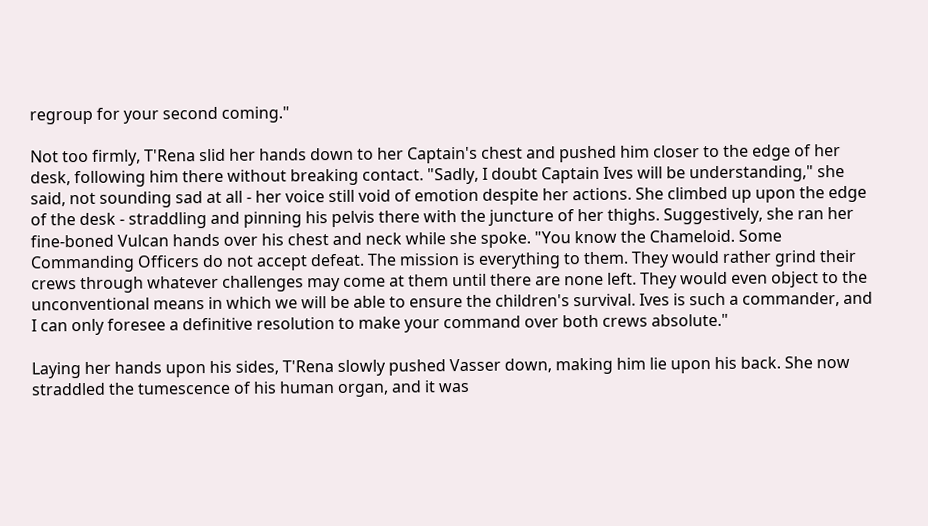regroup for your second coming."

Not too firmly, T'Rena slid her hands down to her Captain's chest and pushed him closer to the edge of her desk, following him there without breaking contact. "Sadly, I doubt Captain Ives will be understanding," she said, not sounding sad at all - her voice still void of emotion despite her actions. She climbed up upon the edge of the desk - straddling and pinning his pelvis there with the juncture of her thighs. Suggestively, she ran her fine-boned Vulcan hands over his chest and neck while she spoke. "You know the Chameloid. Some Commanding Officers do not accept defeat. The mission is everything to them. They would rather grind their crews through whatever challenges may come at them until there are none left. They would even object to the unconventional means in which we will be able to ensure the children's survival. Ives is such a commander, and I can only foresee a definitive resolution to make your command over both crews absolute."

Laying her hands upon his sides, T'Rena slowly pushed Vasser down, making him lie upon his back. She now straddled the tumescence of his human organ, and it was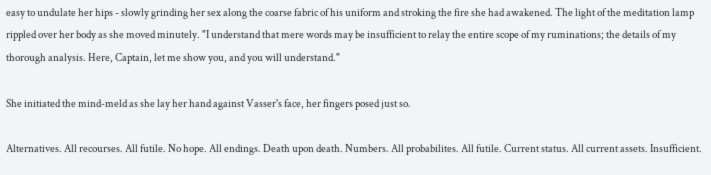easy to undulate her hips - slowly grinding her sex along the coarse fabric of his uniform and stroking the fire she had awakened. The light of the meditation lamp rippled over her body as she moved minutely. "I understand that mere words may be insufficient to relay the entire scope of my ruminations; the details of my thorough analysis. Here, Captain, let me show you, and you will understand."

She initiated the mind-meld as she lay her hand against Vasser's face, her fingers posed just so.

Alternatives. All recourses. All futile. No hope. All endings. Death upon death. Numbers. All probabilites. All futile. Current status. All current assets. Insufficient.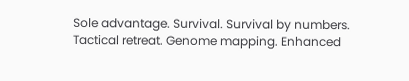Sole advantage. Survival. Survival by numbers. Tactical retreat. Genome mapping. Enhanced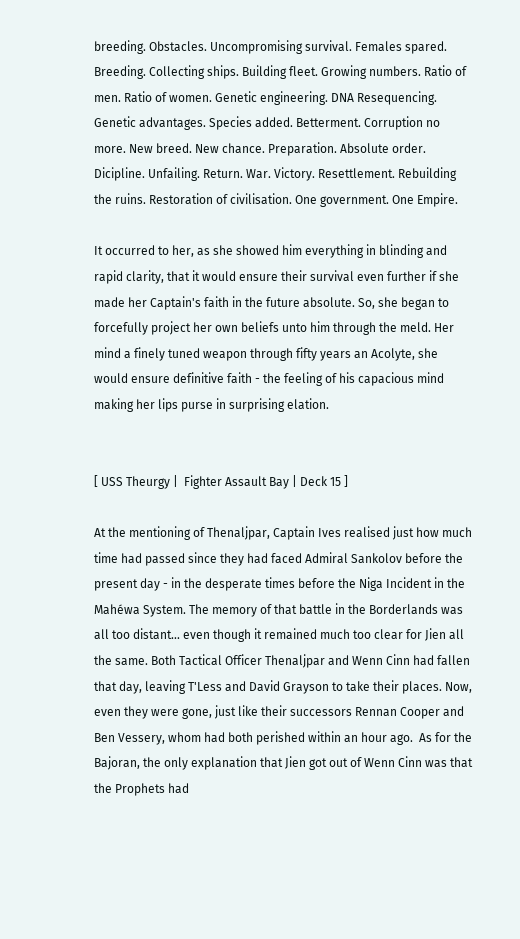breeding. Obstacles. Uncompromising survival. Females spared. Breeding. Collecting ships. Building fleet. Growing numbers. Ratio of men. Ratio of women. Genetic engineering. DNA Resequencing. Genetic advantages. Species added. Betterment. Corruption no more. New breed. New chance. Preparation. Absolute order. Dicipline. Unfailing. Return. War. Victory. Resettlement. Rebuilding the ruins. Restoration of civilisation. One government. One Empire.

It occurred to her, as she showed him everything in blinding and rapid clarity, that it would ensure their survival even further if she made her Captain's faith in the future absolute. So, she began to forcefully project her own beliefs unto him through the meld. Her mind a finely tuned weapon through fifty years an Acolyte, she would ensure definitive faith - the feeling of his capacious mind making her lips purse in surprising elation.


[ USS Theurgy |  Fighter Assault Bay | Deck 15 ]

At the mentioning of Thenaljpar, Captain Ives realised just how much time had passed since they had faced Admiral Sankolov before the present day - in the desperate times before the Niga Incident in the Mahéwa System. The memory of that battle in the Borderlands was all too distant... even though it remained much too clear for Jien all the same. Both Tactical Officer Thenaljpar and Wenn Cinn had fallen that day, leaving T'Less and David Grayson to take their places. Now, even they were gone, just like their successors Rennan Cooper and Ben Vessery, whom had both perished within an hour ago.  As for the Bajoran, the only explanation that Jien got out of Wenn Cinn was that the Prophets had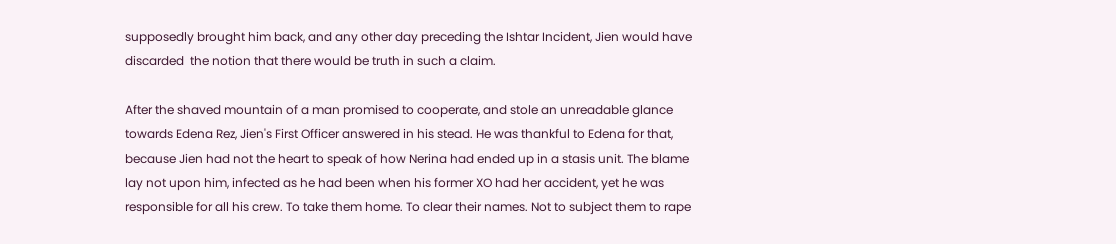supposedly brought him back, and any other day preceding the Ishtar Incident, Jien would have discarded  the notion that there would be truth in such a claim.

After the shaved mountain of a man promised to cooperate, and stole an unreadable glance towards Edena Rez, Jien's First Officer answered in his stead. He was thankful to Edena for that, because Jien had not the heart to speak of how Nerina had ended up in a stasis unit. The blame lay not upon him, infected as he had been when his former XO had her accident, yet he was responsible for all his crew. To take them home. To clear their names. Not to subject them to rape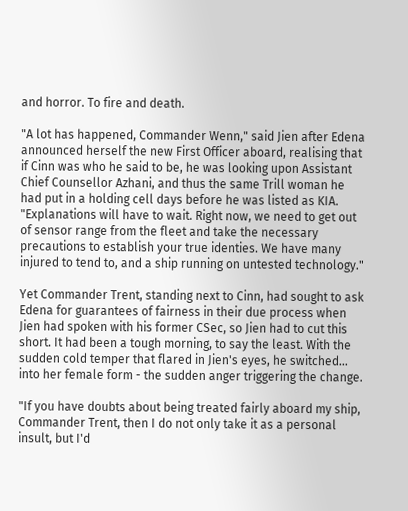and horror. To fire and death.

"A lot has happened, Commander Wenn," said Jien after Edena announced herself the new First Officer aboard, realising that if Cinn was who he said to be, he was looking upon Assistant Chief Counsellor Azhani, and thus the same Trill woman he had put in a holding cell days before he was listed as KIA. "Explanations will have to wait. Right now, we need to get out of sensor range from the fleet and take the necessary precautions to establish your true identies. We have many injured to tend to, and a ship running on untested technology."

Yet Commander Trent, standing next to Cinn, had sought to ask Edena for guarantees of fairness in their due process when Jien had spoken with his former CSec, so Jien had to cut this short. It had been a tough morning, to say the least. With the sudden cold temper that flared in Jien's eyes, he switched... into her female form - the sudden anger triggering the change.

"If you have doubts about being treated fairly aboard my ship, Commander Trent, then I do not only take it as a personal insult, but I'd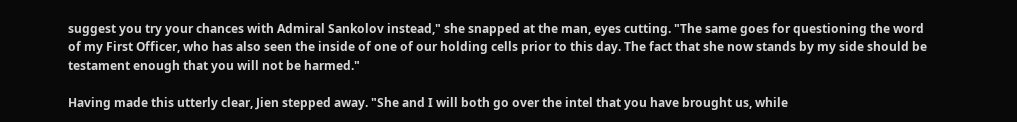suggest you try your chances with Admiral Sankolov instead," she snapped at the man, eyes cutting. "The same goes for questioning the word of my First Officer, who has also seen the inside of one of our holding cells prior to this day. The fact that she now stands by my side should be testament enough that you will not be harmed."

Having made this utterly clear, Jien stepped away. "She and I will both go over the intel that you have brought us, while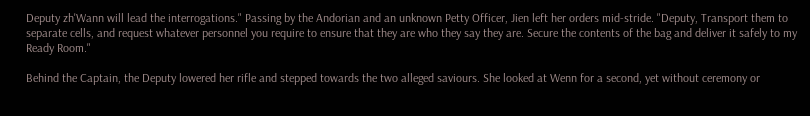Deputy zh'Wann will lead the interrogations." Passing by the Andorian and an unknown Petty Officer, Jien left her orders mid-stride. "Deputy, Transport them to separate cells, and request whatever personnel you require to ensure that they are who they say they are. Secure the contents of the bag and deliver it safely to my Ready Room."

Behind the Captain, the Deputy lowered her rifle and stepped towards the two alleged saviours. She looked at Wenn for a second, yet without ceremony or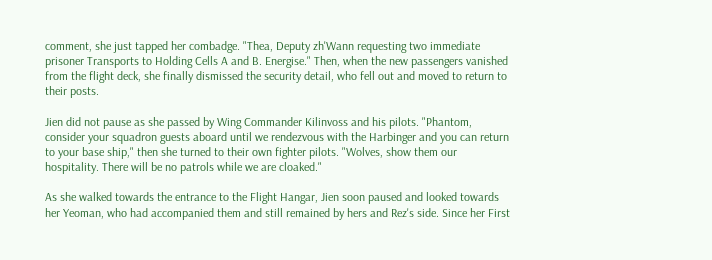comment, she just tapped her combadge. "Thea, Deputy zh'Wann requesting two immediate prisoner Transports to Holding Cells A and B. Energise." Then, when the new passengers vanished from the flight deck, she finally dismissed the security detail, who fell out and moved to return to their posts.

Jien did not pause as she passed by Wing Commander Kilinvoss and his pilots. "Phantom, consider your squadron guests aboard until we rendezvous with the Harbinger and you can return to your base ship," then she turned to their own fighter pilots. "Wolves, show them our hospitality. There will be no patrols while we are cloaked."

As she walked towards the entrance to the Flight Hangar, Jien soon paused and looked towards her Yeoman, who had accompanied them and still remained by hers and Rez's side. Since her First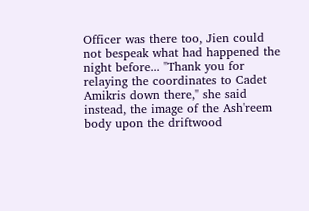Officer was there too, Jien could not bespeak what had happened the night before... "Thank you for relaying the coordinates to Cadet Amikris down there," she said instead, the image of the Ash'reem body upon the driftwood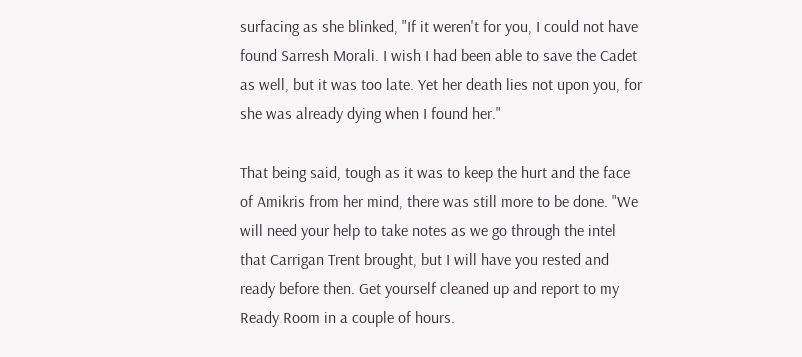surfacing as she blinked, "If it weren't for you, I could not have found Sarresh Morali. I wish I had been able to save the Cadet as well, but it was too late. Yet her death lies not upon you, for she was already dying when I found her."

That being said, tough as it was to keep the hurt and the face of Amikris from her mind, there was still more to be done. "We will need your help to take notes as we go through the intel that Carrigan Trent brought, but I will have you rested and ready before then. Get yourself cleaned up and report to my Ready Room in a couple of hours.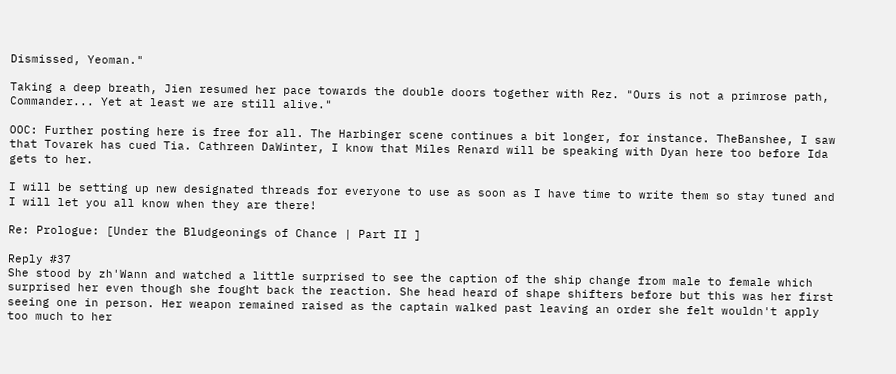Dismissed, Yeoman."

Taking a deep breath, Jien resumed her pace towards the double doors together with Rez. "Ours is not a primrose path, Commander... Yet at least we are still alive."

OOC: Further posting here is free for all. The Harbinger scene continues a bit longer, for instance. TheBanshee, I saw that Tovarek has cued Tia. Cathreen DaWinter, I know that Miles Renard will be speaking with Dyan here too before Ida gets to her.

I will be setting up new designated threads for everyone to use as soon as I have time to write them so stay tuned and I will let you all know when they are there!

Re: Prologue: [Under the Bludgeonings of Chance | Part II ]

Reply #37
She stood by zh'Wann and watched a little surprised to see the caption of the ship change from male to female which surprised her even though she fought back the reaction. She head heard of shape shifters before but this was her first seeing one in person. Her weapon remained raised as the captain walked past leaving an order she felt wouldn't apply too much to her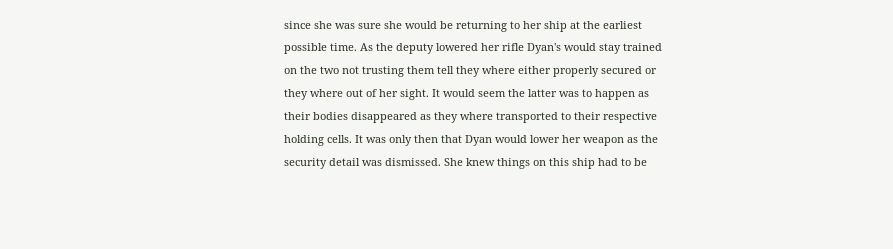since she was sure she would be returning to her ship at the earliest possible time. As the deputy lowered her rifle Dyan's would stay trained on the two not trusting them tell they where either properly secured or they where out of her sight. It would seem the latter was to happen as their bodies disappeared as they where transported to their respective holding cells. It was only then that Dyan would lower her weapon as the security detail was dismissed. She knew things on this ship had to be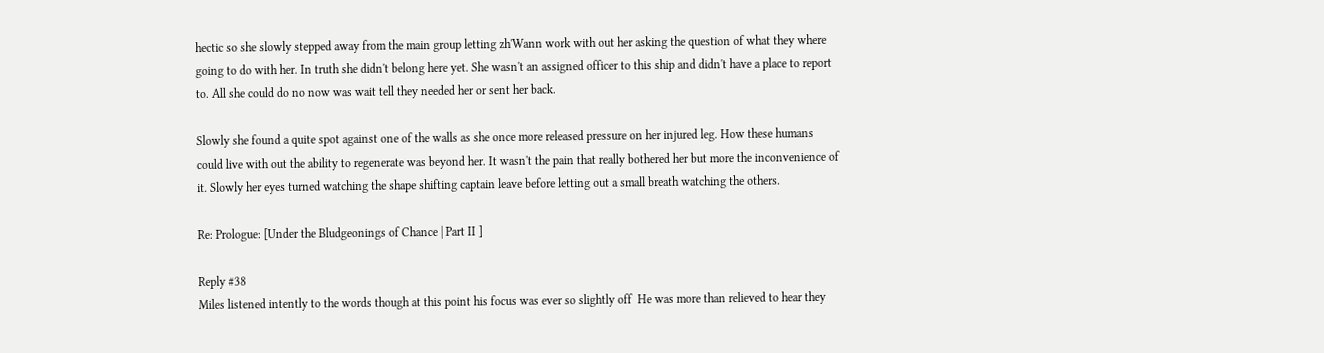hectic so she slowly stepped away from the main group letting zh'Wann work with out her asking the question of what they where going to do with her. In truth she didn't belong here yet. She wasn't an assigned officer to this ship and didn't have a place to report to. All she could do no now was wait tell they needed her or sent her back.

Slowly she found a quite spot against one of the walls as she once more released pressure on her injured leg. How these humans could live with out the ability to regenerate was beyond her. It wasn't the pain that really bothered her but more the inconvenience of it. Slowly her eyes turned watching the shape shifting captain leave before letting out a small breath watching the others.

Re: Prologue: [Under the Bludgeonings of Chance | Part II ]

Reply #38
Miles listened intently to the words though at this point his focus was ever so slightly off  He was more than relieved to hear they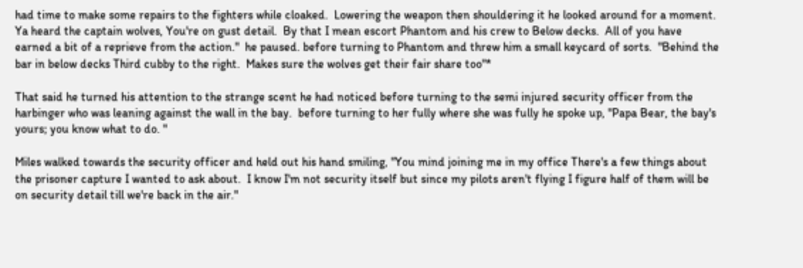had time to make some repairs to the fighters while cloaked.  Lowering the weapon then shouldering it he looked around for a moment.  Ya heard the captain wolves, You're on gust detail.  By that I mean escort Phantom and his crew to Below decks.  All of you have earned a bit of a reprieve from the action."  he paused. before turning to Phantom and threw him a small keycard of sorts.  "Behind the bar in below decks Third cubby to the right.  Makes sure the wolves get their fair share too"*

That said he turned his attention to the strange scent he had noticed before turning to the semi injured security officer from the harbinger who was leaning against the wall in the bay.  before turning to her fully where she was fully he spoke up, "Papa Bear, the bay's yours; you know what to do. "

Miles walked towards the security officer and held out his hand smiling, "You mind joining me in my office There's a few things about the prisoner capture I wanted to ask about.  I know I'm not security itself but since my pilots aren't flying I figure half of them will be on security detail till we're back in the air."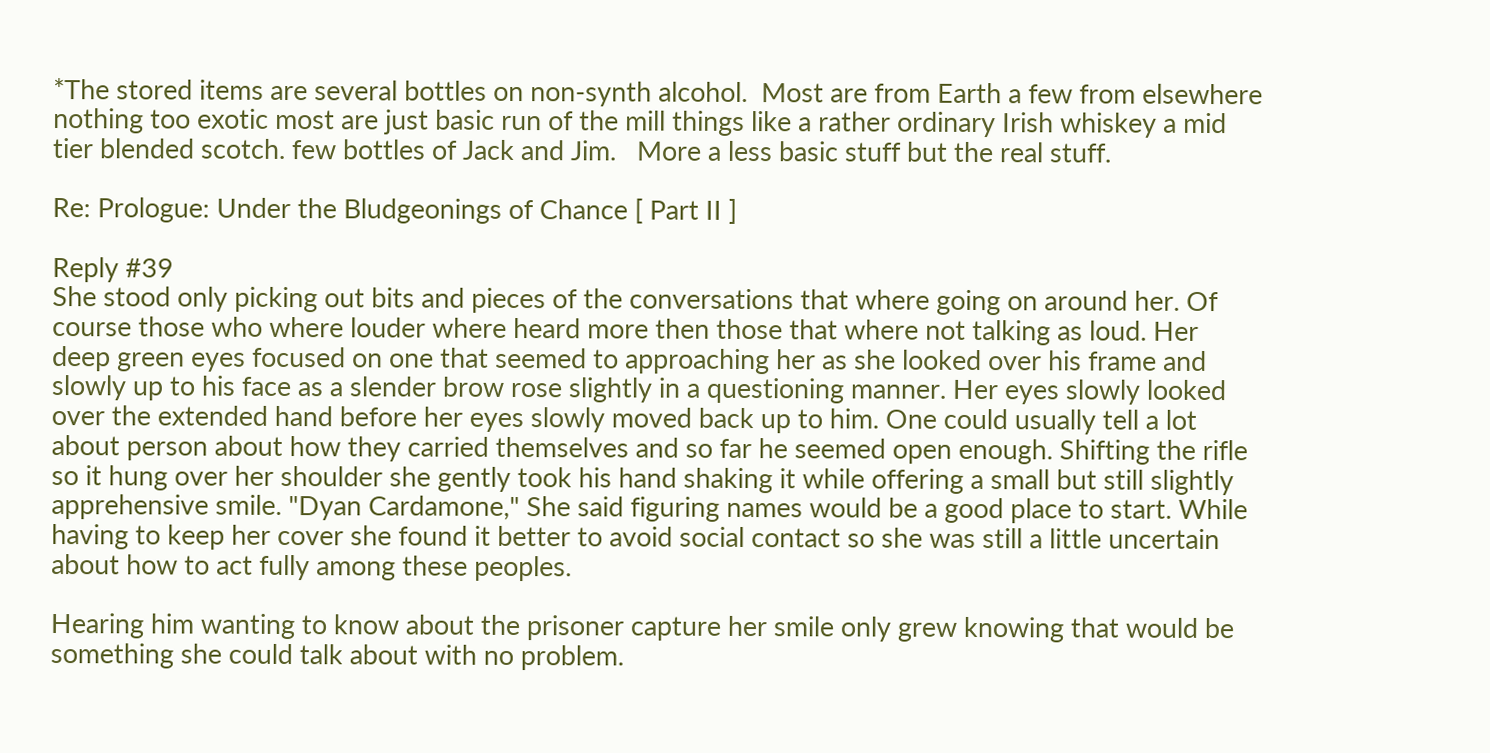*The stored items are several bottles on non-synth alcohol.  Most are from Earth a few from elsewhere nothing too exotic most are just basic run of the mill things like a rather ordinary Irish whiskey a mid tier blended scotch. few bottles of Jack and Jim.   More a less basic stuff but the real stuff.

Re: Prologue: Under the Bludgeonings of Chance [ Part II ]

Reply #39
She stood only picking out bits and pieces of the conversations that where going on around her. Of course those who where louder where heard more then those that where not talking as loud. Her deep green eyes focused on one that seemed to approaching her as she looked over his frame and slowly up to his face as a slender brow rose slightly in a questioning manner. Her eyes slowly looked over the extended hand before her eyes slowly moved back up to him. One could usually tell a lot about person about how they carried themselves and so far he seemed open enough. Shifting the rifle so it hung over her shoulder she gently took his hand shaking it while offering a small but still slightly apprehensive smile. "Dyan Cardamone," She said figuring names would be a good place to start. While having to keep her cover she found it better to avoid social contact so she was still a little uncertain about how to act fully among these peoples.

Hearing him wanting to know about the prisoner capture her smile only grew knowing that would be something she could talk about with no problem.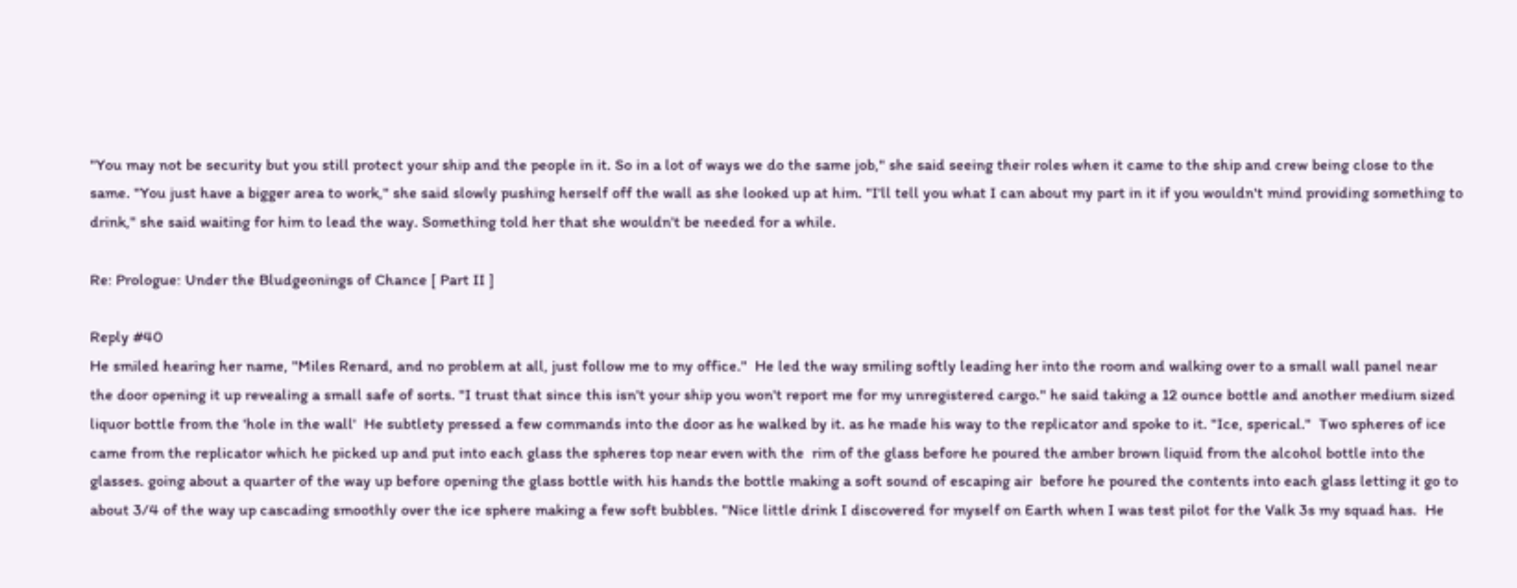"You may not be security but you still protect your ship and the people in it. So in a lot of ways we do the same job," she said seeing their roles when it came to the ship and crew being close to the same. "You just have a bigger area to work," she said slowly pushing herself off the wall as she looked up at him. "I'll tell you what I can about my part in it if you wouldn't mind providing something to drink," she said waiting for him to lead the way. Something told her that she wouldn't be needed for a while.

Re: Prologue: Under the Bludgeonings of Chance [ Part II ]

Reply #40
He smiled hearing her name, "Miles Renard, and no problem at all, just follow me to my office."  He led the way smiling softly leading her into the room and walking over to a small wall panel near the door opening it up revealing a small safe of sorts. "I trust that since this isn't your ship you won't report me for my unregistered cargo." he said taking a 12 ounce bottle and another medium sized liquor bottle from the 'hole in the wall'  He subtlety pressed a few commands into the door as he walked by it. as he made his way to the replicator and spoke to it. "Ice, sperical."  Two spheres of ice came from the replicator which he picked up and put into each glass the spheres top near even with the  rim of the glass before he poured the amber brown liquid from the alcohol bottle into the glasses. going about a quarter of the way up before opening the glass bottle with his hands the bottle making a soft sound of escaping air  before he poured the contents into each glass letting it go to about 3/4 of the way up cascading smoothly over the ice sphere making a few soft bubbles. "Nice little drink I discovered for myself on Earth when I was test pilot for the Valk 3s my squad has.  He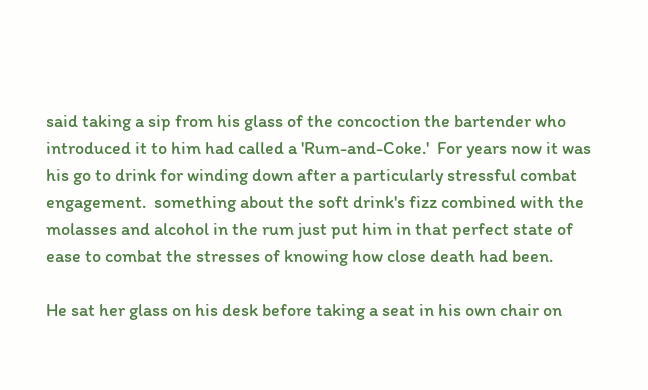said taking a sip from his glass of the concoction the bartender who introduced it to him had called a 'Rum-and-Coke.'  For years now it was his go to drink for winding down after a particularly stressful combat engagement.  something about the soft drink's fizz combined with the molasses and alcohol in the rum just put him in that perfect state of ease to combat the stresses of knowing how close death had been.

He sat her glass on his desk before taking a seat in his own chair on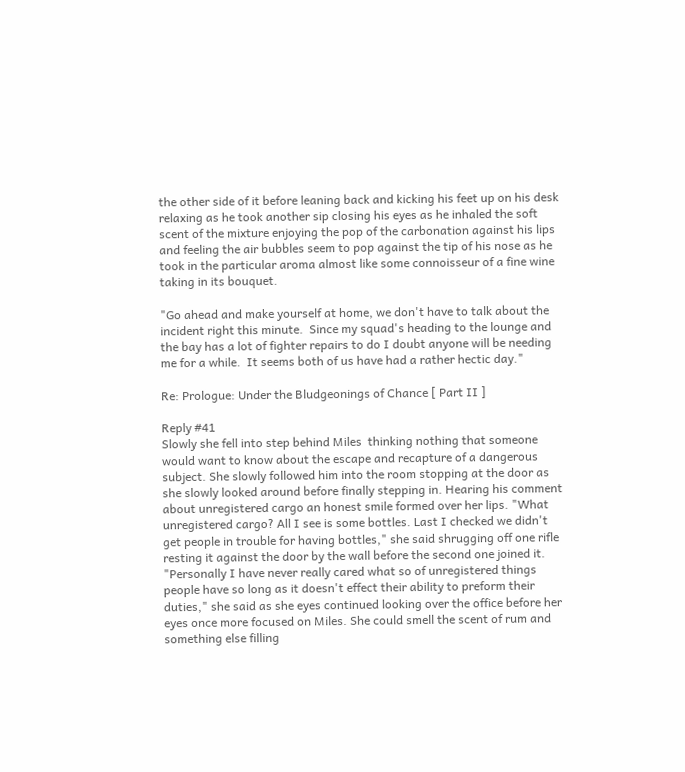the other side of it before leaning back and kicking his feet up on his desk relaxing as he took another sip closing his eyes as he inhaled the soft scent of the mixture enjoying the pop of the carbonation against his lips and feeling the air bubbles seem to pop against the tip of his nose as he took in the particular aroma almost like some connoisseur of a fine wine taking in its bouquet.

"Go ahead and make yourself at home, we don't have to talk about the incident right this minute.  Since my squad's heading to the lounge and the bay has a lot of fighter repairs to do I doubt anyone will be needing me for a while.  It seems both of us have had a rather hectic day."

Re: Prologue: Under the Bludgeonings of Chance [ Part II ]

Reply #41
Slowly she fell into step behind Miles  thinking nothing that someone would want to know about the escape and recapture of a dangerous subject. She slowly followed him into the room stopping at the door as she slowly looked around before finally stepping in. Hearing his comment about unregistered cargo an honest smile formed over her lips. "What unregistered cargo? All I see is some bottles. Last I checked we didn't get people in trouble for having bottles," she said shrugging off one rifle resting it against the door by the wall before the second one joined it. "Personally I have never really cared what so of unregistered things people have so long as it doesn't effect their ability to preform their duties," she said as she eyes continued looking over the office before her eyes once more focused on Miles. She could smell the scent of rum and something else filling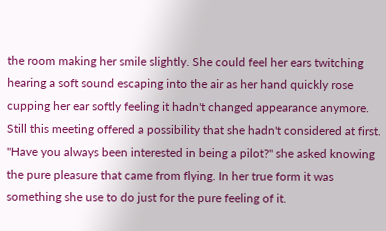the room making her smile slightly. She could feel her ears twitching hearing a soft sound escaping into the air as her hand quickly rose cupping her ear softly feeling it hadn't changed appearance anymore. Still this meeting offered a possibility that she hadn't considered at first. "Have you always been interested in being a pilot?" she asked knowing the pure pleasure that came from flying. In her true form it was something she use to do just for the pure feeling of it.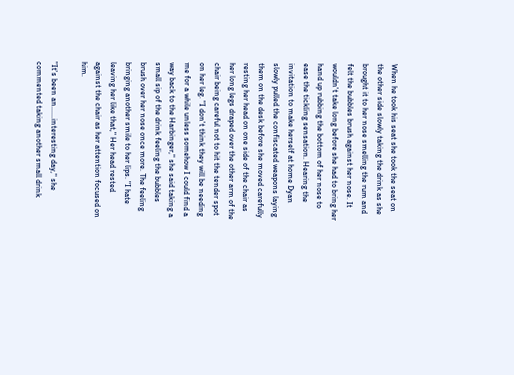When he took his seat she took the seat on the other side slowly taking the drink as she brought it to her nose smelling the rum and felt the bubbles brush against her nose. It wouldn't take long before she had to bring her hand up rubbing the bottom of her nose to ease the tickling sensation. Hearing the invitation to make herself at home Dyan slowly pulled the confiscated weapons laying them on the desk before she moved carefully resting her head on one side of the chair as her long legs draped over the other arm of the chair being careful not to hit the tender spot on her leg. "I don't think they will be needing me for a while unless somehow I could find a way back to the Harbinger," she said taking a small sip of the drink feeling the bubbles brush over her nose once more. The feeling bringing another smile to her lips. "I hate leaving her like that," Her head rested against the chair as her attention focused on him.

"It's been an......interesting day," she commented taking another small drink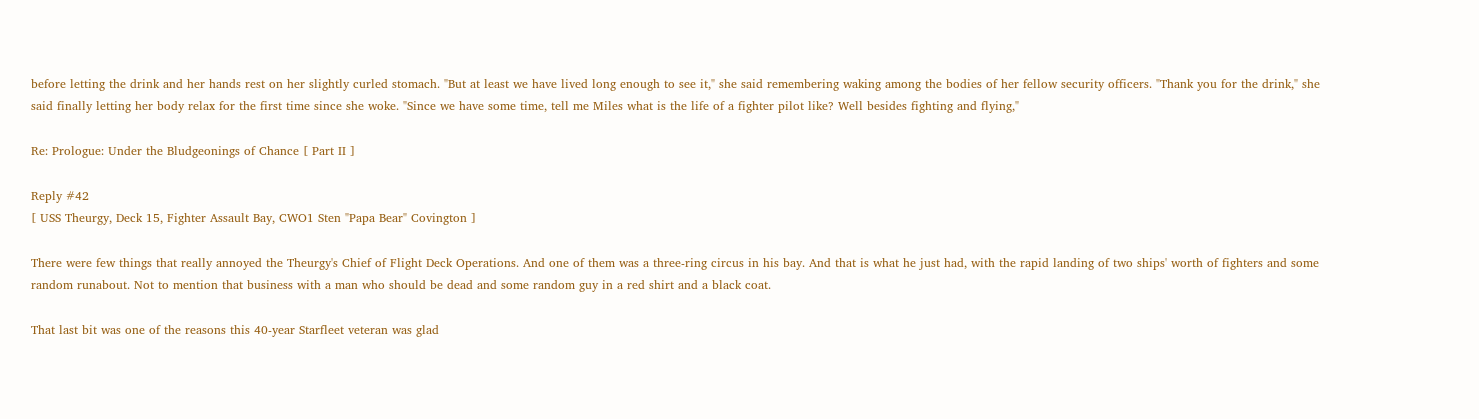before letting the drink and her hands rest on her slightly curled stomach. "But at least we have lived long enough to see it," she said remembering waking among the bodies of her fellow security officers. "Thank you for the drink," she said finally letting her body relax for the first time since she woke. "Since we have some time, tell me Miles what is the life of a fighter pilot like? Well besides fighting and flying,"

Re: Prologue: Under the Bludgeonings of Chance [ Part II ]

Reply #42
[ USS Theurgy, Deck 15, Fighter Assault Bay, CWO1 Sten "Papa Bear" Covington ]

There were few things that really annoyed the Theurgy's Chief of Flight Deck Operations. And one of them was a three-ring circus in his bay. And that is what he just had, with the rapid landing of two ships' worth of fighters and some random runabout. Not to mention that business with a man who should be dead and some random guy in a red shirt and a black coat.

That last bit was one of the reasons this 40-year Starfleet veteran was glad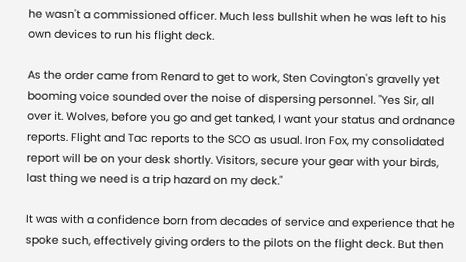he wasn't a commissioned officer. Much less bullshit when he was left to his own devices to run his flight deck.

As the order came from Renard to get to work, Sten Covington's gravelly yet booming voice sounded over the noise of dispersing personnel. "Yes Sir, all over it. Wolves, before you go and get tanked, I want your status and ordnance reports. Flight and Tac reports to the SCO as usual. Iron Fox, my consolidated report will be on your desk shortly. Visitors, secure your gear with your birds, last thing we need is a trip hazard on my deck."

It was with a confidence born from decades of service and experience that he spoke such, effectively giving orders to the pilots on the flight deck. But then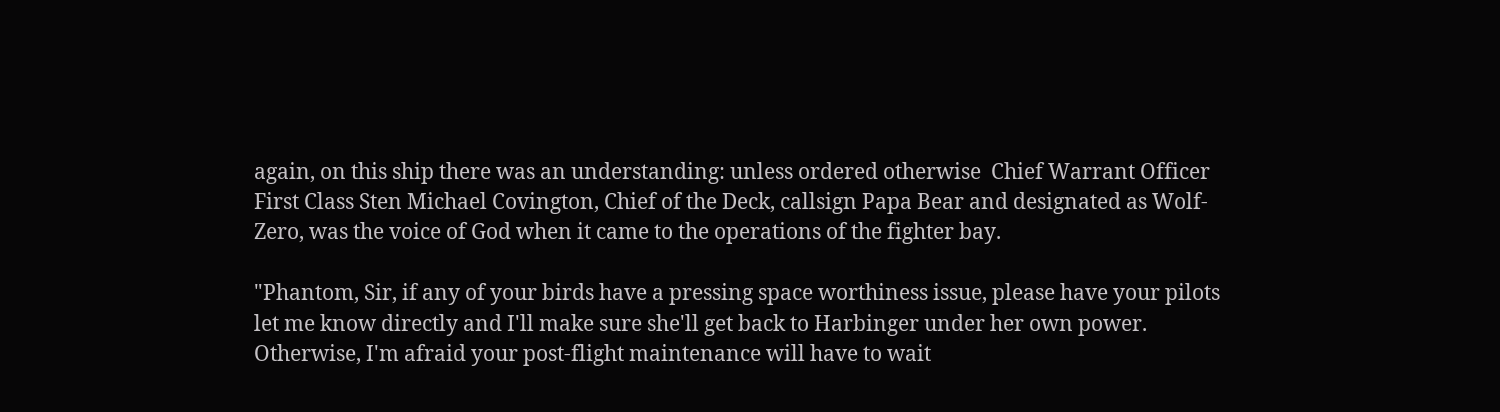again, on this ship there was an understanding: unless ordered otherwise  Chief Warrant Officer First Class Sten Michael Covington, Chief of the Deck, callsign Papa Bear and designated as Wolf-Zero, was the voice of God when it came to the operations of the fighter bay.

"Phantom, Sir, if any of your birds have a pressing space worthiness issue, please have your pilots let me know directly and I'll make sure she'll get back to Harbinger under her own power. Otherwise, I'm afraid your post-flight maintenance will have to wait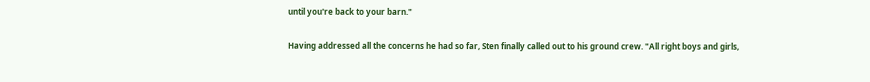until you're back to your barn."

Having addressed all the concerns he had so far, Sten finally called out to his ground crew. "All right boys and girls,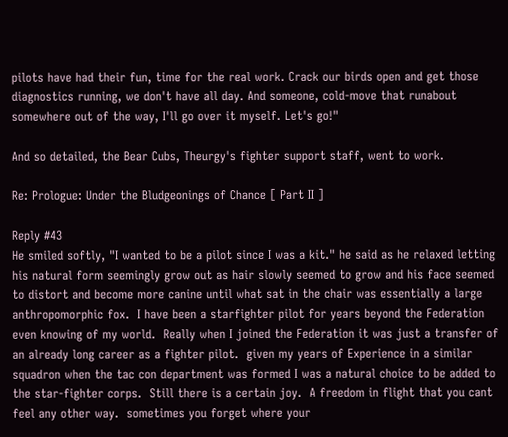pilots have had their fun, time for the real work. Crack our birds open and get those diagnostics running, we don't have all day. And someone, cold-move that runabout somewhere out of the way, I'll go over it myself. Let's go!"

And so detailed, the Bear Cubs, Theurgy's fighter support staff, went to work.

Re: Prologue: Under the Bludgeonings of Chance [ Part II ]

Reply #43
He smiled softly, "I wanted to be a pilot since I was a kit." he said as he relaxed letting his natural form seemingly grow out as hair slowly seemed to grow and his face seemed to distort and become more canine until what sat in the chair was essentially a large anthropomorphic fox.  I have been a starfighter pilot for years beyond the Federation even knowing of my world.  Really when I joined the Federation it was just a transfer of an already long career as a fighter pilot.  given my years of Experience in a similar squadron when the tac con department was formed I was a natural choice to be added to the star-fighter corps.  Still there is a certain joy.  A freedom in flight that you cant feel any other way.  sometimes you forget where your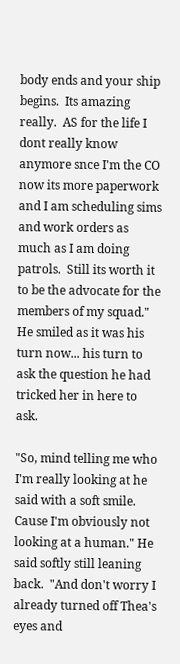body ends and your ship begins.  Its amazing really.  AS for the life I dont really know anymore snce I'm the CO now its more paperwork and I am scheduling sims and work orders as much as I am doing patrols.  Still its worth it to be the advocate for the members of my squad."  He smiled as it was his turn now... his turn to ask the question he had tricked her in here to ask.

"So, mind telling me who I'm really looking at he said with a soft smile.  Cause I'm obviously not looking at a human." He said softly still leaning back.  "And don't worry I already turned off Thea's eyes and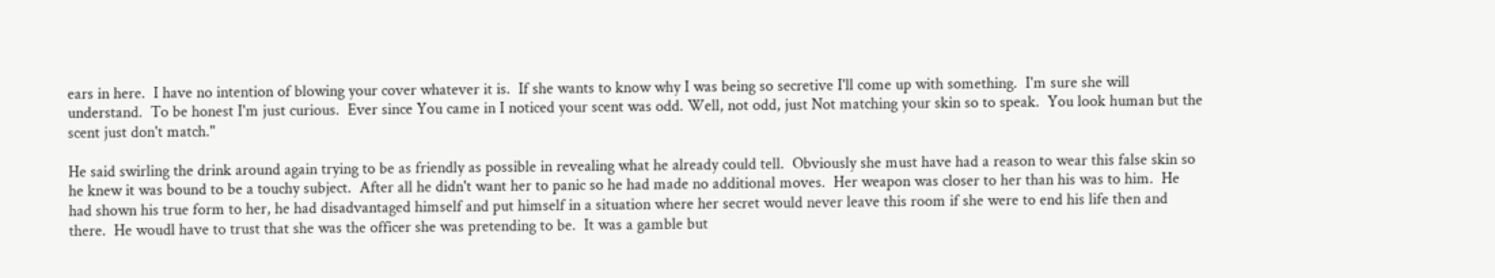ears in here.  I have no intention of blowing your cover whatever it is.  If she wants to know why I was being so secretive I'll come up with something.  I'm sure she will understand.  To be honest I'm just curious.  Ever since You came in I noticed your scent was odd. Well, not odd, just Not matching your skin so to speak.  You look human but the scent just don't match."

He said swirling the drink around again trying to be as friendly as possible in revealing what he already could tell.  Obviously she must have had a reason to wear this false skin so he knew it was bound to be a touchy subject.  After all he didn't want her to panic so he had made no additional moves.  Her weapon was closer to her than his was to him.  He had shown his true form to her, he had disadvantaged himself and put himself in a situation where her secret would never leave this room if she were to end his life then and there.  He woudl have to trust that she was the officer she was pretending to be.  It was a gamble but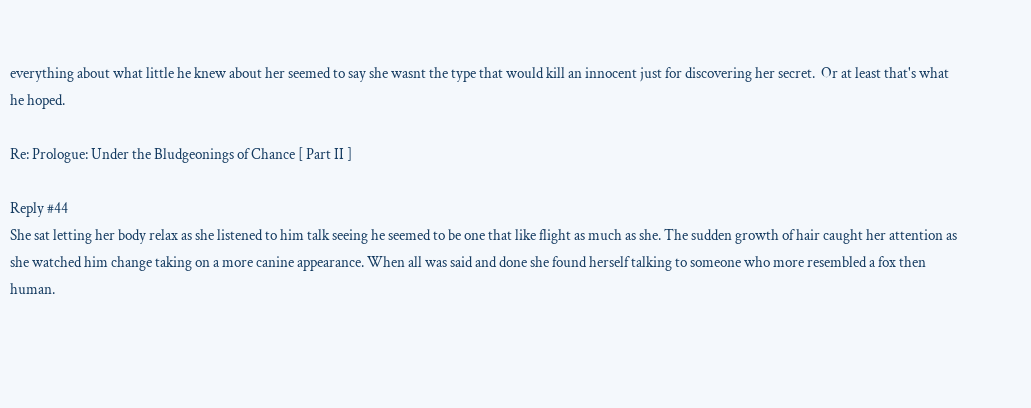everything about what little he knew about her seemed to say she wasnt the type that would kill an innocent just for discovering her secret.  Or at least that's what he hoped.

Re: Prologue: Under the Bludgeonings of Chance [ Part II ]

Reply #44
She sat letting her body relax as she listened to him talk seeing he seemed to be one that like flight as much as she. The sudden growth of hair caught her attention as she watched him change taking on a more canine appearance. When all was said and done she found herself talking to someone who more resembled a fox then human.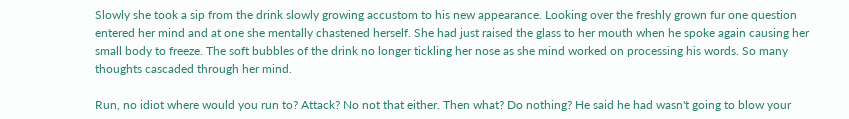Slowly she took a sip from the drink slowly growing accustom to his new appearance. Looking over the freshly grown fur one question entered her mind and at one she mentally chastened herself. She had just raised the glass to her mouth when he spoke again causing her small body to freeze. The soft bubbles of the drink no longer tickling her nose as she mind worked on processing his words. So many thoughts cascaded through her mind.

Run, no idiot where would you run to? Attack? No not that either. Then what? Do nothing? He said he had wasn't going to blow your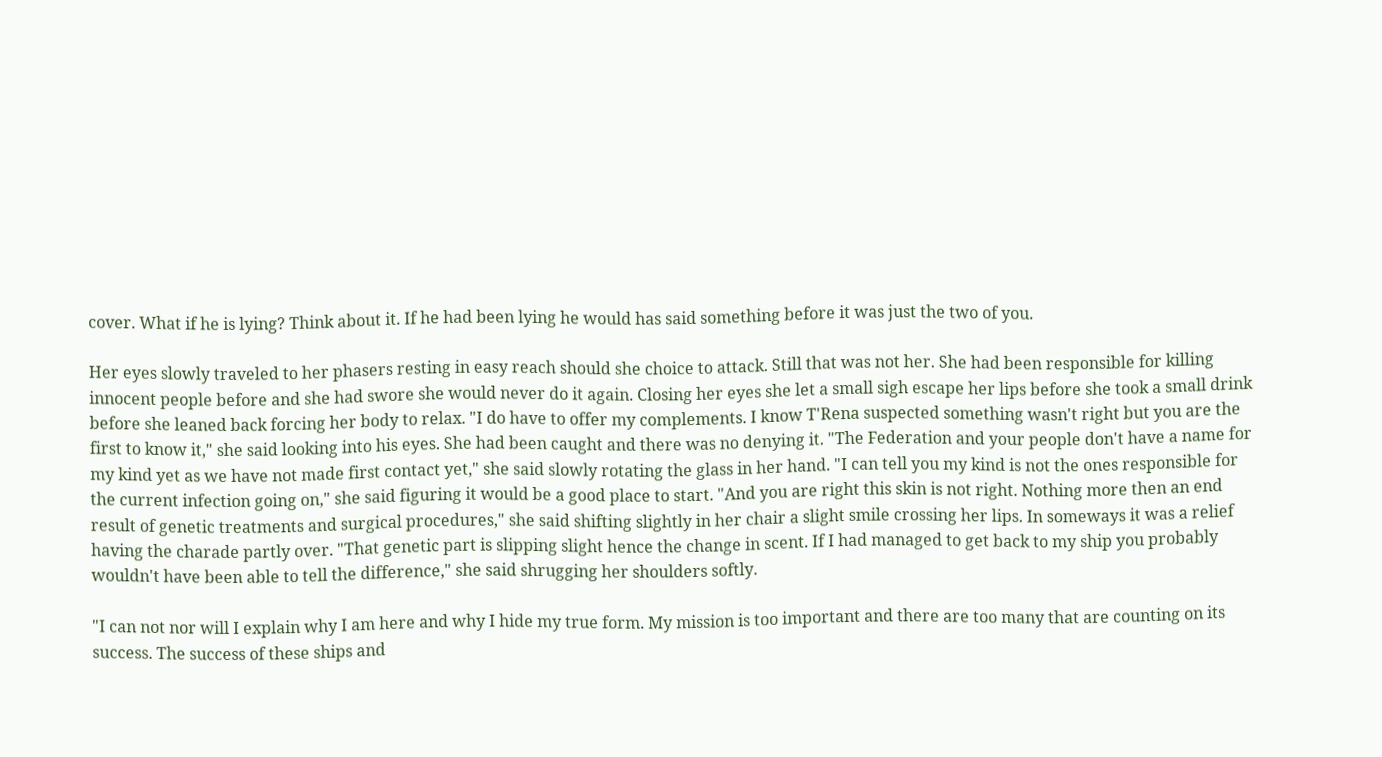cover. What if he is lying? Think about it. If he had been lying he would has said something before it was just the two of you.

Her eyes slowly traveled to her phasers resting in easy reach should she choice to attack. Still that was not her. She had been responsible for killing innocent people before and she had swore she would never do it again. Closing her eyes she let a small sigh escape her lips before she took a small drink before she leaned back forcing her body to relax. "I do have to offer my complements. I know T'Rena suspected something wasn't right but you are the first to know it," she said looking into his eyes. She had been caught and there was no denying it. "The Federation and your people don't have a name for my kind yet as we have not made first contact yet," she said slowly rotating the glass in her hand. "I can tell you my kind is not the ones responsible for the current infection going on," she said figuring it would be a good place to start. "And you are right this skin is not right. Nothing more then an end result of genetic treatments and surgical procedures," she said shifting slightly in her chair a slight smile crossing her lips. In someways it was a relief having the charade partly over. "That genetic part is slipping slight hence the change in scent. If I had managed to get back to my ship you probably wouldn't have been able to tell the difference," she said shrugging her shoulders softly.

"I can not nor will I explain why I am here and why I hide my true form. My mission is too important and there are too many that are counting on its success. The success of these ships and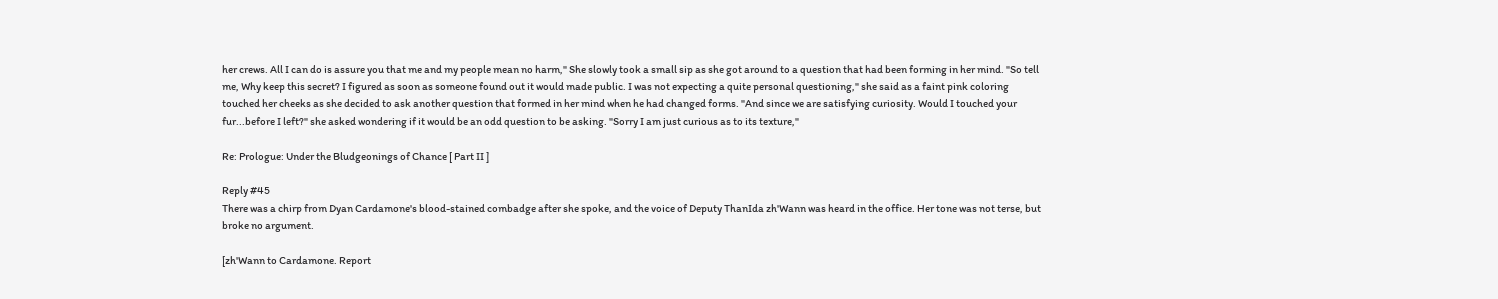her crews. All I can do is assure you that me and my people mean no harm," She slowly took a small sip as she got around to a question that had been forming in her mind. "So tell me, Why keep this secret? I figured as soon as someone found out it would made public. I was not expecting a quite personal questioning," she said as a faint pink coloring touched her cheeks as she decided to ask another question that formed in her mind when he had changed forms. "And since we are satisfying curiosity. Would I touched your fur...before I left?" she asked wondering if it would be an odd question to be asking. "Sorry I am just curious as to its texture,"

Re: Prologue: Under the Bludgeonings of Chance [ Part II ]

Reply #45
There was a chirp from Dyan Cardamone's blood-stained combadge after she spoke, and the voice of Deputy ThanIda zh'Wann was heard in the office. Her tone was not terse, but broke no argument.

[zh'Wann to Cardamone. Report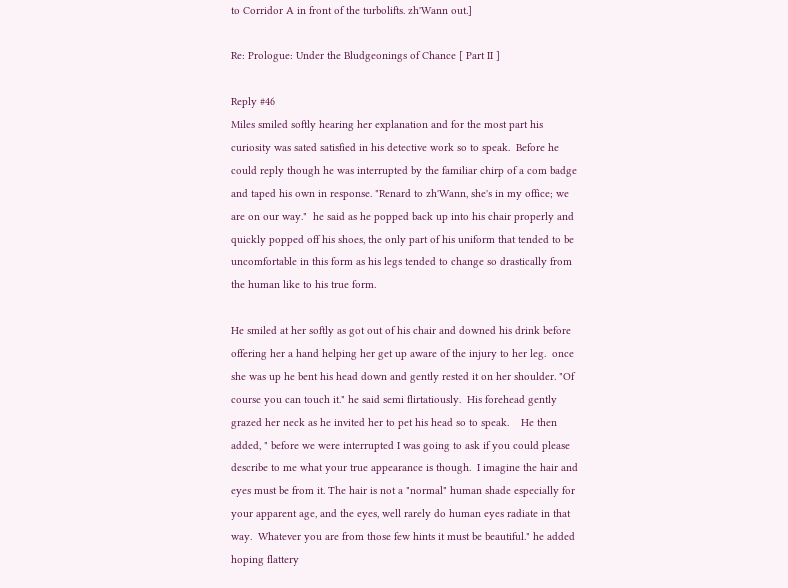to Corridor A in front of the turbolifts. zh'Wann out.]

Re: Prologue: Under the Bludgeonings of Chance [ Part II ]

Reply #46
Miles smiled softly hearing her explanation and for the most part his curiosity was sated satisfied in his detective work so to speak.  Before he could reply though he was interrupted by the familiar chirp of a com badge and taped his own in response. "Renard to zh'Wann, she's in my office; we are on our way."  he said as he popped back up into his chair properly and quickly popped off his shoes, the only part of his uniform that tended to be uncomfortable in this form as his legs tended to change so drastically from the human like to his true form.

He smiled at her softly as got out of his chair and downed his drink before offering her a hand helping her get up aware of the injury to her leg.  once she was up he bent his head down and gently rested it on her shoulder. "Of course you can touch it." he said semi flirtatiously.  His forehead gently grazed her neck as he invited her to pet his head so to speak.    He then added, " before we were interrupted I was going to ask if you could please describe to me what your true appearance is though.  I imagine the hair and eyes must be from it. The hair is not a "normal" human shade especially for your apparent age, and the eyes, well rarely do human eyes radiate in that way.  Whatever you are from those few hints it must be beautiful." he added hoping flattery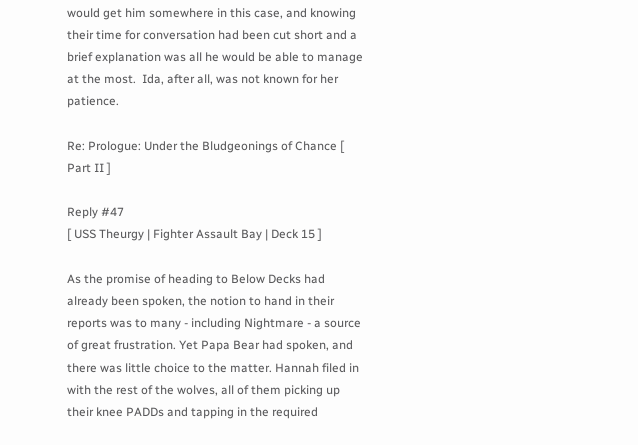would get him somewhere in this case, and knowing their time for conversation had been cut short and a brief explanation was all he would be able to manage at the most.  Ida, after all, was not known for her patience.

Re: Prologue: Under the Bludgeonings of Chance [ Part II ]

Reply #47
[ USS Theurgy | Fighter Assault Bay | Deck 15 ]

As the promise of heading to Below Decks had already been spoken, the notion to hand in their reports was to many - including Nightmare - a source of great frustration. Yet Papa Bear had spoken, and there was little choice to the matter. Hannah filed in with the rest of the wolves, all of them picking up their knee PADDs and tapping in the required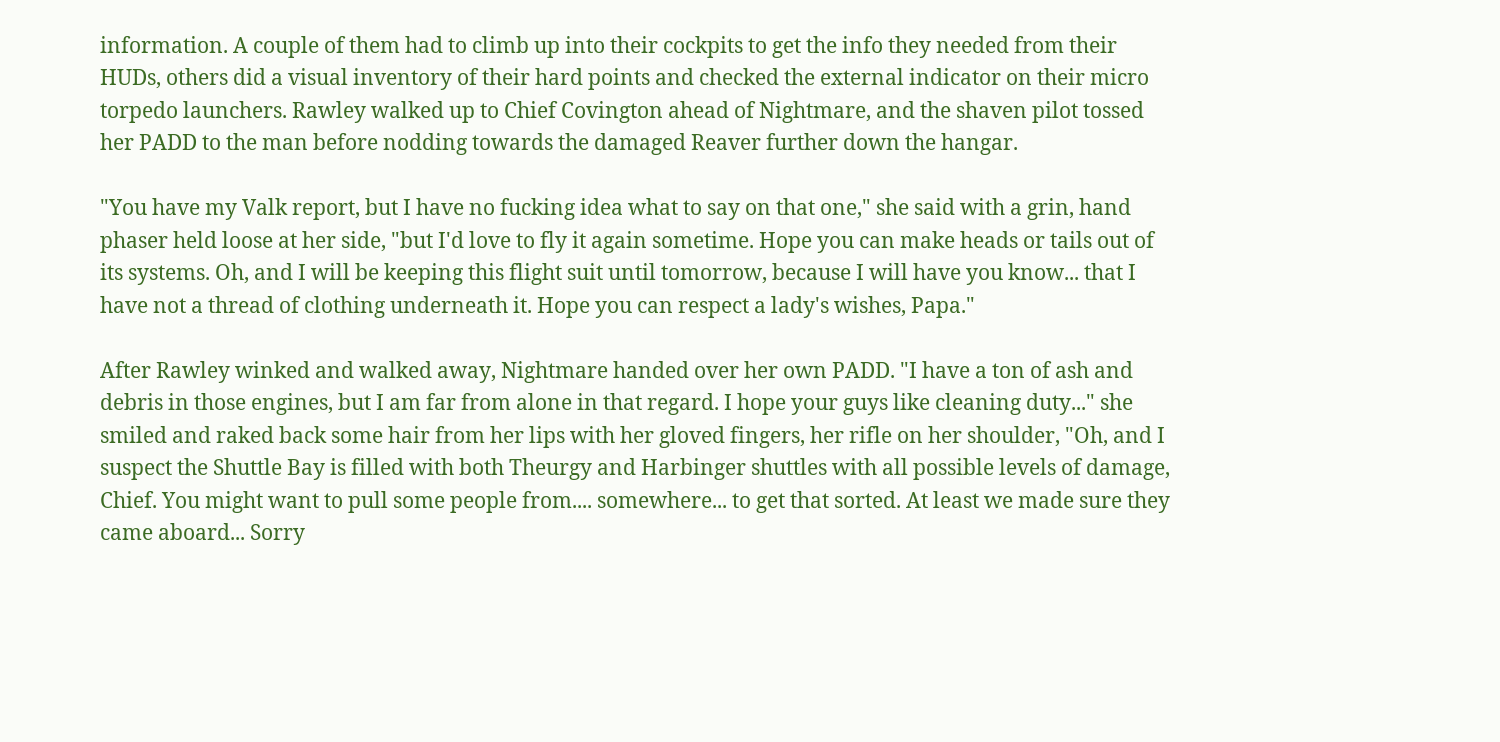information. A couple of them had to climb up into their cockpits to get the info they needed from their HUDs, others did a visual inventory of their hard points and checked the external indicator on their micro torpedo launchers. Rawley walked up to Chief Covington ahead of Nightmare, and the shaven pilot tossed her PADD to the man before nodding towards the damaged Reaver further down the hangar.

"You have my Valk report, but I have no fucking idea what to say on that one," she said with a grin, hand phaser held loose at her side, "but I'd love to fly it again sometime. Hope you can make heads or tails out of its systems. Oh, and I will be keeping this flight suit until tomorrow, because I will have you know... that I have not a thread of clothing underneath it. Hope you can respect a lady's wishes, Papa."

After Rawley winked and walked away, Nightmare handed over her own PADD. "I have a ton of ash and debris in those engines, but I am far from alone in that regard. I hope your guys like cleaning duty..." she smiled and raked back some hair from her lips with her gloved fingers, her rifle on her shoulder, "Oh, and I suspect the Shuttle Bay is filled with both Theurgy and Harbinger shuttles with all possible levels of damage, Chief. You might want to pull some people from.... somewhere... to get that sorted. At least we made sure they came aboard... Sorry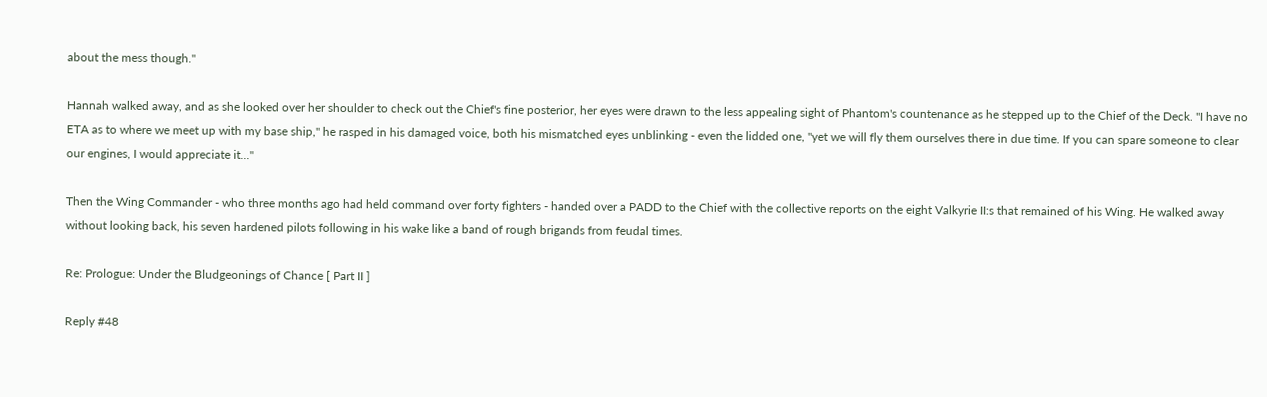about the mess though."

Hannah walked away, and as she looked over her shoulder to check out the Chief's fine posterior, her eyes were drawn to the less appealing sight of Phantom's countenance as he stepped up to the Chief of the Deck. "I have no ETA as to where we meet up with my base ship," he rasped in his damaged voice, both his mismatched eyes unblinking - even the lidded one, "yet we will fly them ourselves there in due time. If you can spare someone to clear our engines, I would appreciate it..."

Then the Wing Commander - who three months ago had held command over forty fighters - handed over a PADD to the Chief with the collective reports on the eight Valkyrie II:s that remained of his Wing. He walked away without looking back, his seven hardened pilots following in his wake like a band of rough brigands from feudal times.

Re: Prologue: Under the Bludgeonings of Chance [ Part II ]

Reply #48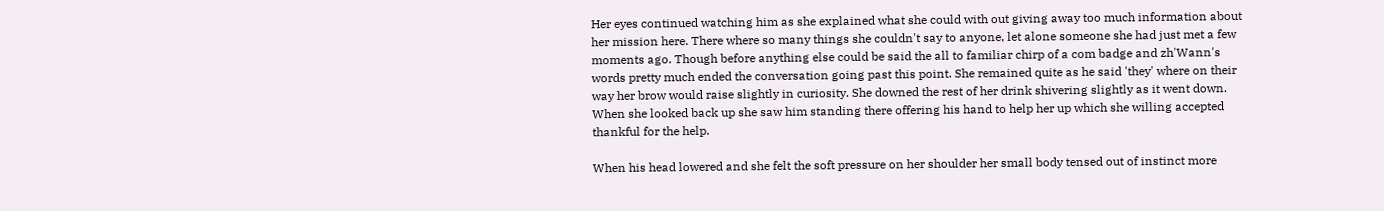Her eyes continued watching him as she explained what she could with out giving away too much information about her mission here. There where so many things she couldn't say to anyone, let alone someone she had just met a few moments ago. Though before anything else could be said the all to familiar chirp of a com badge and zh'Wann's words pretty much ended the conversation going past this point. She remained quite as he said 'they' where on their way her brow would raise slightly in curiosity. She downed the rest of her drink shivering slightly as it went down. When she looked back up she saw him standing there offering his hand to help her up which she willing accepted thankful for the help.

When his head lowered and she felt the soft pressure on her shoulder her small body tensed out of instinct more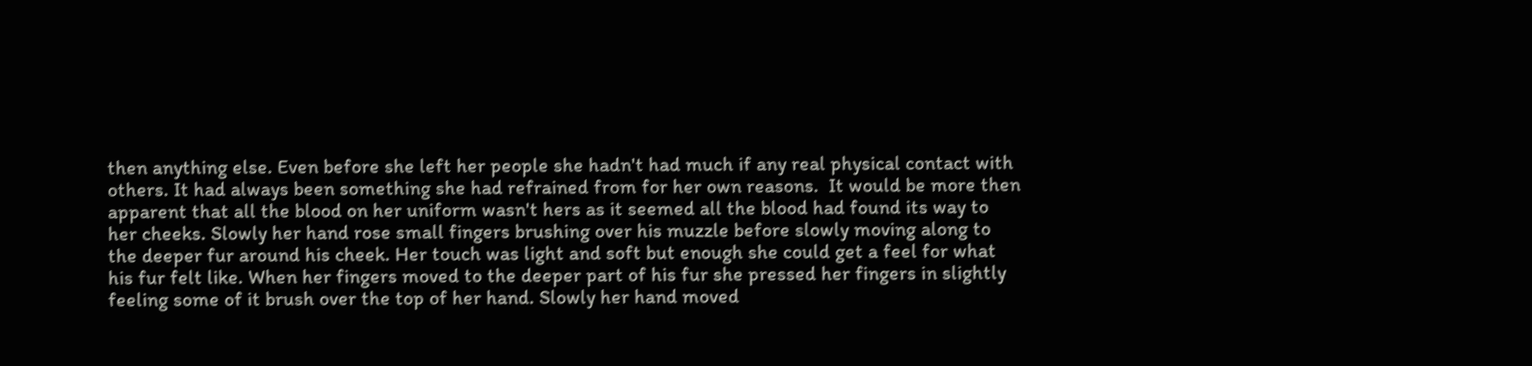then anything else. Even before she left her people she hadn't had much if any real physical contact with others. It had always been something she had refrained from for her own reasons.  It would be more then apparent that all the blood on her uniform wasn't hers as it seemed all the blood had found its way to her cheeks. Slowly her hand rose small fingers brushing over his muzzle before slowly moving along to the deeper fur around his cheek. Her touch was light and soft but enough she could get a feel for what his fur felt like. When her fingers moved to the deeper part of his fur she pressed her fingers in slightly feeling some of it brush over the top of her hand. Slowly her hand moved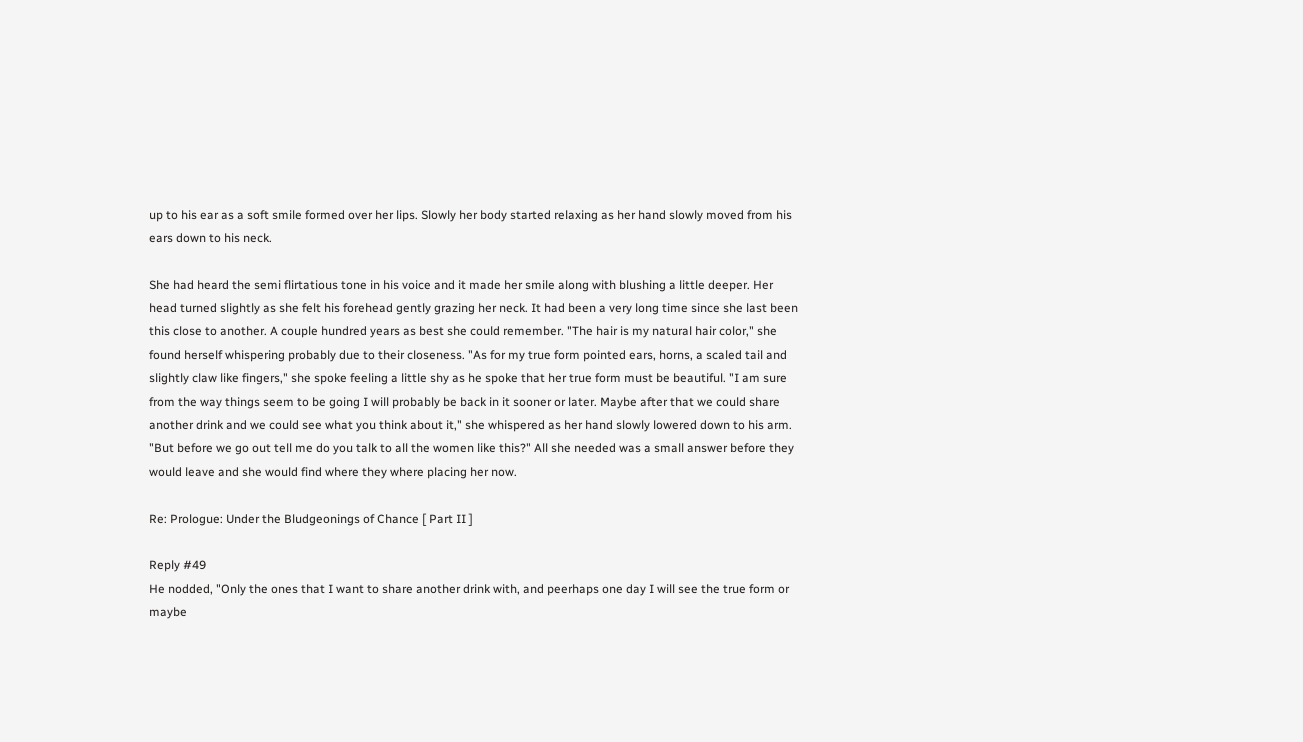up to his ear as a soft smile formed over her lips. Slowly her body started relaxing as her hand slowly moved from his ears down to his neck.

She had heard the semi flirtatious tone in his voice and it made her smile along with blushing a little deeper. Her head turned slightly as she felt his forehead gently grazing her neck. It had been a very long time since she last been this close to another. A couple hundred years as best she could remember. "The hair is my natural hair color," she found herself whispering probably due to their closeness. "As for my true form pointed ears, horns, a scaled tail and slightly claw like fingers," she spoke feeling a little shy as he spoke that her true form must be beautiful. "I am sure from the way things seem to be going I will probably be back in it sooner or later. Maybe after that we could share another drink and we could see what you think about it," she whispered as her hand slowly lowered down to his arm. "But before we go out tell me do you talk to all the women like this?" All she needed was a small answer before they would leave and she would find where they where placing her now.

Re: Prologue: Under the Bludgeonings of Chance [ Part II ]

Reply #49
He nodded, "Only the ones that I want to share another drink with, and peerhaps one day I will see the true form or maybe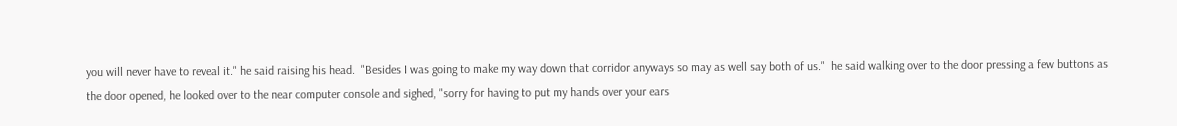you will never have to reveal it." he said raising his head.  "Besides I was going to make my way down that corridor anyways so may as well say both of us."  he said walking over to the door pressing a few buttons as the door opened, he looked over to the near computer console and sighed, "sorry for having to put my hands over your ears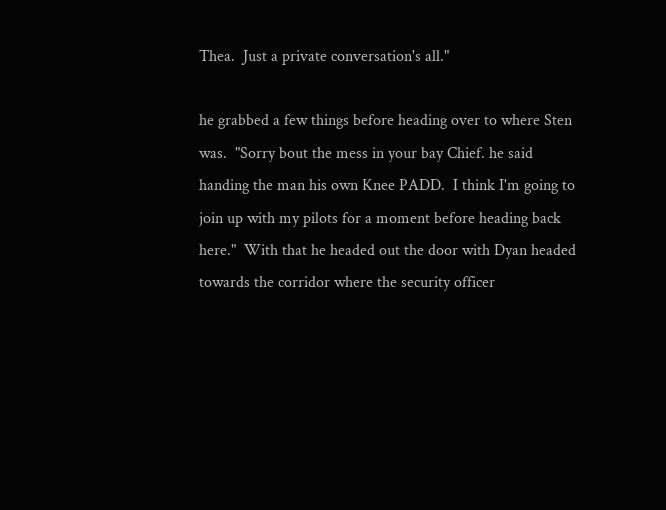Thea.  Just a private conversation's all."

he grabbed a few things before heading over to where Sten was.  "Sorry bout the mess in your bay Chief. he said handing the man his own Knee PADD.  I think I'm going to join up with my pilots for a moment before heading back here."  With that he headed out the door with Dyan headed towards the corridor where the security officer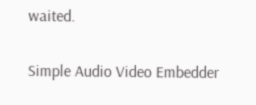waited.

Simple Audio Video Embedder